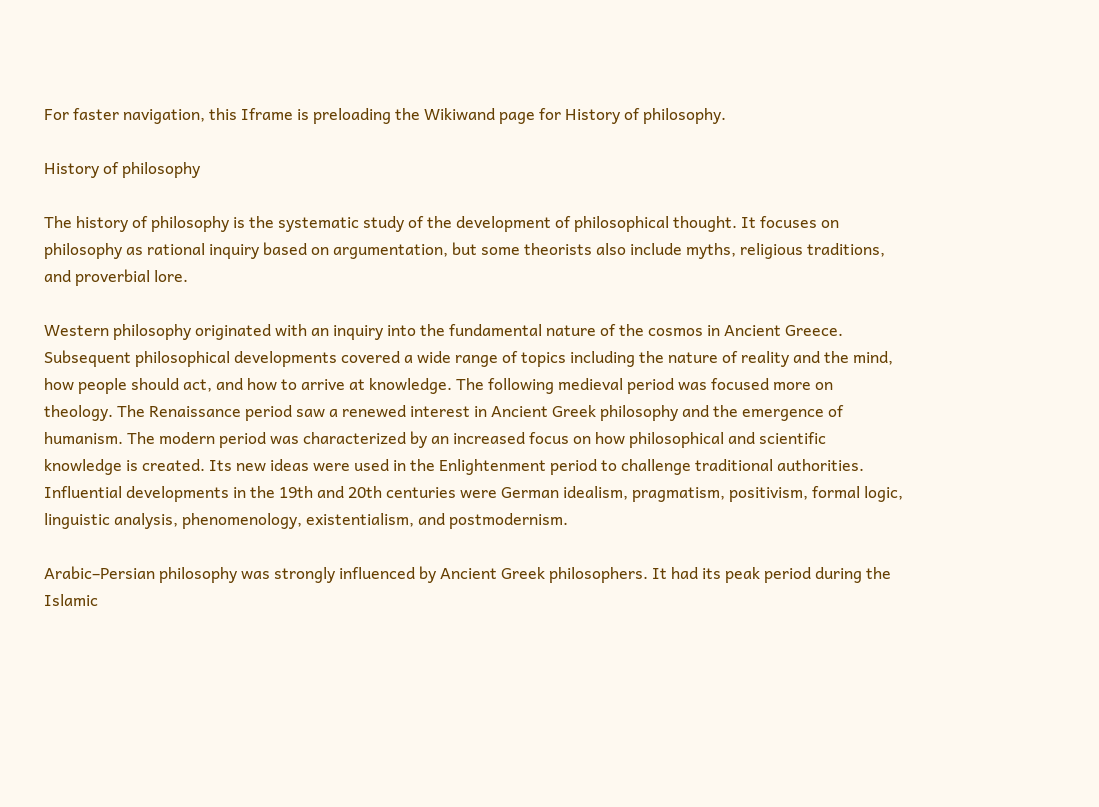For faster navigation, this Iframe is preloading the Wikiwand page for History of philosophy.

History of philosophy

The history of philosophy is the systematic study of the development of philosophical thought. It focuses on philosophy as rational inquiry based on argumentation, but some theorists also include myths, religious traditions, and proverbial lore.

Western philosophy originated with an inquiry into the fundamental nature of the cosmos in Ancient Greece. Subsequent philosophical developments covered a wide range of topics including the nature of reality and the mind, how people should act, and how to arrive at knowledge. The following medieval period was focused more on theology. The Renaissance period saw a renewed interest in Ancient Greek philosophy and the emergence of humanism. The modern period was characterized by an increased focus on how philosophical and scientific knowledge is created. Its new ideas were used in the Enlightenment period to challenge traditional authorities. Influential developments in the 19th and 20th centuries were German idealism, pragmatism, positivism, formal logic, linguistic analysis, phenomenology, existentialism, and postmodernism.

Arabic–Persian philosophy was strongly influenced by Ancient Greek philosophers. It had its peak period during the Islamic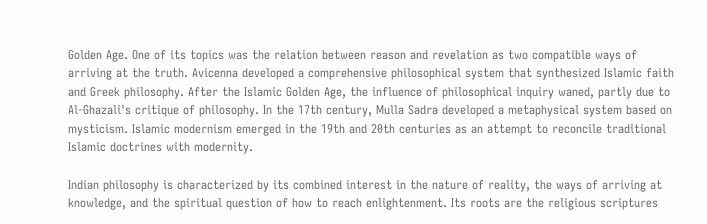Golden Age. One of its topics was the relation between reason and revelation as two compatible ways of arriving at the truth. Avicenna developed a comprehensive philosophical system that synthesized Islamic faith and Greek philosophy. After the Islamic Golden Age, the influence of philosophical inquiry waned, partly due to Al-Ghazali's critique of philosophy. In the 17th century, Mulla Sadra developed a metaphysical system based on mysticism. Islamic modernism emerged in the 19th and 20th centuries as an attempt to reconcile traditional Islamic doctrines with modernity.

Indian philosophy is characterized by its combined interest in the nature of reality, the ways of arriving at knowledge, and the spiritual question of how to reach enlightenment. Its roots are the religious scriptures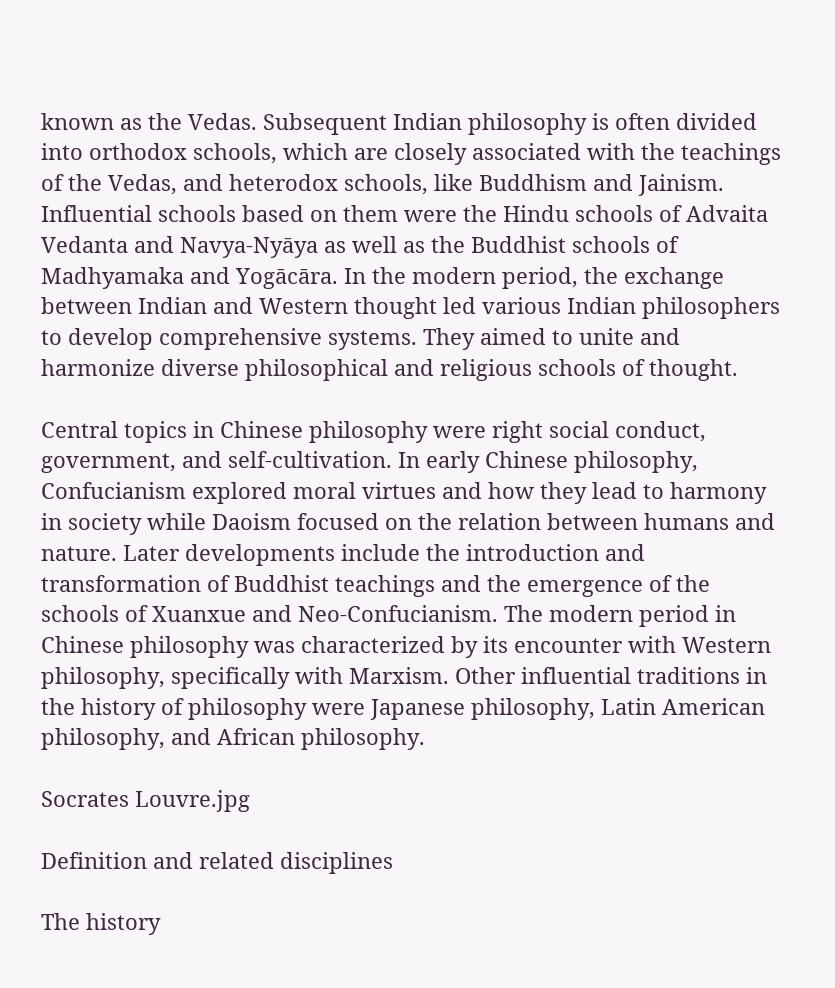known as the Vedas. Subsequent Indian philosophy is often divided into orthodox schools, which are closely associated with the teachings of the Vedas, and heterodox schools, like Buddhism and Jainism. Influential schools based on them were the Hindu schools of Advaita Vedanta and Navya-Nyāya as well as the Buddhist schools of Madhyamaka and Yogācāra. In the modern period, the exchange between Indian and Western thought led various Indian philosophers to develop comprehensive systems. They aimed to unite and harmonize diverse philosophical and religious schools of thought.

Central topics in Chinese philosophy were right social conduct, government, and self-cultivation. In early Chinese philosophy, Confucianism explored moral virtues and how they lead to harmony in society while Daoism focused on the relation between humans and nature. Later developments include the introduction and transformation of Buddhist teachings and the emergence of the schools of Xuanxue and Neo-Confucianism. The modern period in Chinese philosophy was characterized by its encounter with Western philosophy, specifically with Marxism. Other influential traditions in the history of philosophy were Japanese philosophy, Latin American philosophy, and African philosophy.

Socrates Louvre.jpg

Definition and related disciplines

The history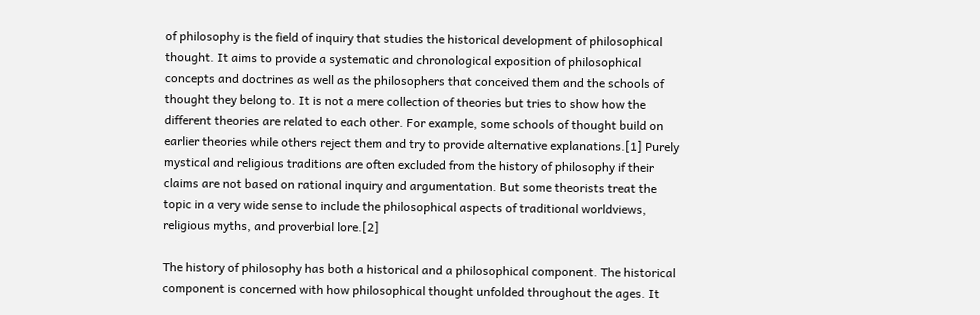of philosophy is the field of inquiry that studies the historical development of philosophical thought. It aims to provide a systematic and chronological exposition of philosophical concepts and doctrines as well as the philosophers that conceived them and the schools of thought they belong to. It is not a mere collection of theories but tries to show how the different theories are related to each other. For example, some schools of thought build on earlier theories while others reject them and try to provide alternative explanations.[1] Purely mystical and religious traditions are often excluded from the history of philosophy if their claims are not based on rational inquiry and argumentation. But some theorists treat the topic in a very wide sense to include the philosophical aspects of traditional worldviews, religious myths, and proverbial lore.[2]

The history of philosophy has both a historical and a philosophical component. The historical component is concerned with how philosophical thought unfolded throughout the ages. It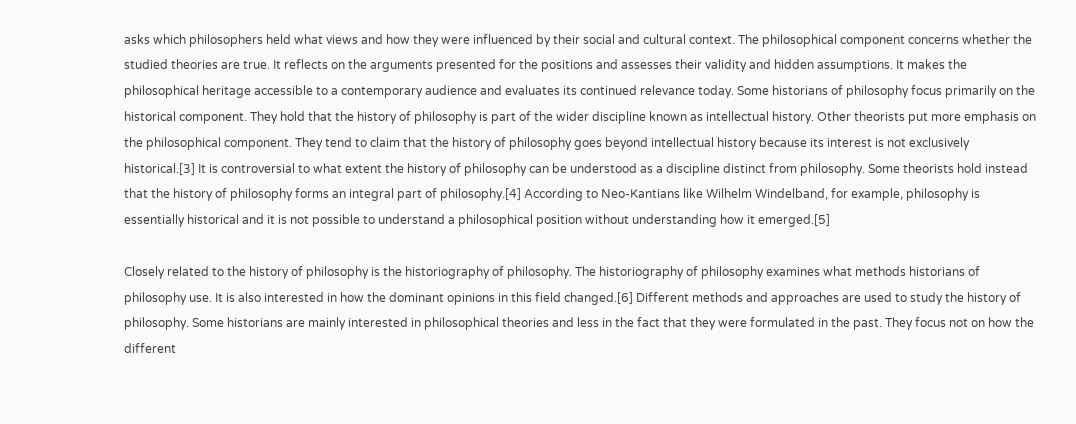asks which philosophers held what views and how they were influenced by their social and cultural context. The philosophical component concerns whether the studied theories are true. It reflects on the arguments presented for the positions and assesses their validity and hidden assumptions. It makes the philosophical heritage accessible to a contemporary audience and evaluates its continued relevance today. Some historians of philosophy focus primarily on the historical component. They hold that the history of philosophy is part of the wider discipline known as intellectual history. Other theorists put more emphasis on the philosophical component. They tend to claim that the history of philosophy goes beyond intellectual history because its interest is not exclusively historical.[3] It is controversial to what extent the history of philosophy can be understood as a discipline distinct from philosophy. Some theorists hold instead that the history of philosophy forms an integral part of philosophy.[4] According to Neo-Kantians like Wilhelm Windelband, for example, philosophy is essentially historical and it is not possible to understand a philosophical position without understanding how it emerged.[5]

Closely related to the history of philosophy is the historiography of philosophy. The historiography of philosophy examines what methods historians of philosophy use. It is also interested in how the dominant opinions in this field changed.[6] Different methods and approaches are used to study the history of philosophy. Some historians are mainly interested in philosophical theories and less in the fact that they were formulated in the past. They focus not on how the different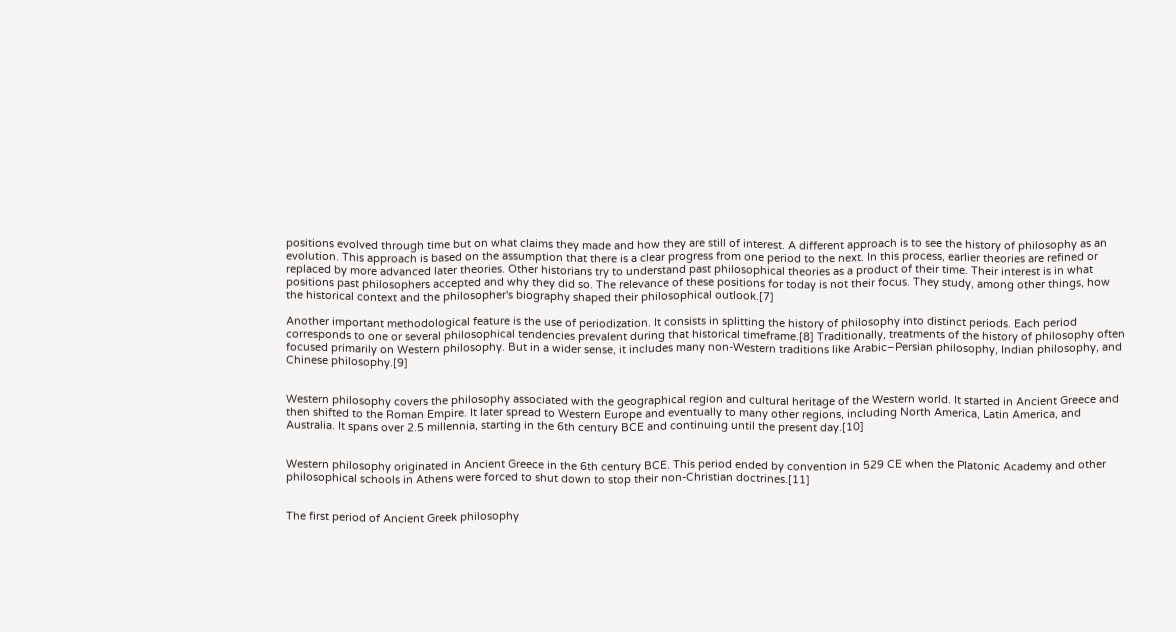positions evolved through time but on what claims they made and how they are still of interest. A different approach is to see the history of philosophy as an evolution. This approach is based on the assumption that there is a clear progress from one period to the next. In this process, earlier theories are refined or replaced by more advanced later theories. Other historians try to understand past philosophical theories as a product of their time. Their interest is in what positions past philosophers accepted and why they did so. The relevance of these positions for today is not their focus. They study, among other things, how the historical context and the philosopher's biography shaped their philosophical outlook.[7]

Another important methodological feature is the use of periodization. It consists in splitting the history of philosophy into distinct periods. Each period corresponds to one or several philosophical tendencies prevalent during that historical timeframe.[8] Traditionally, treatments of the history of philosophy often focused primarily on Western philosophy. But in a wider sense, it includes many non-Western traditions like Arabic–Persian philosophy, Indian philosophy, and Chinese philosophy.[9]


Western philosophy covers the philosophy associated with the geographical region and cultural heritage of the Western world. It started in Ancient Greece and then shifted to the Roman Empire. It later spread to Western Europe and eventually to many other regions, including North America, Latin America, and Australia. It spans over 2.5 millennia, starting in the 6th century BCE and continuing until the present day.[10]


Western philosophy originated in Ancient Greece in the 6th century BCE. This period ended by convention in 529 CE when the Platonic Academy and other philosophical schools in Athens were forced to shut down to stop their non-Christian doctrines.[11]


The first period of Ancient Greek philosophy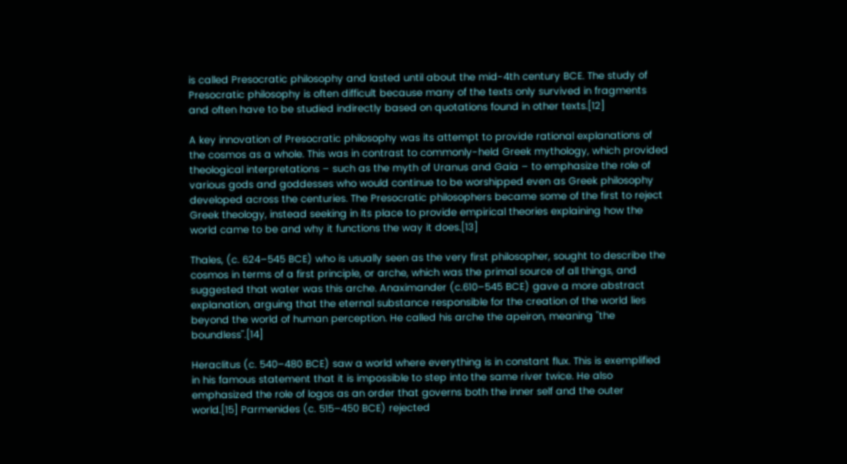is called Presocratic philosophy and lasted until about the mid-4th century BCE. The study of Presocratic philosophy is often difficult because many of the texts only survived in fragments and often have to be studied indirectly based on quotations found in other texts.[12]

A key innovation of Presocratic philosophy was its attempt to provide rational explanations of the cosmos as a whole. This was in contrast to commonly-held Greek mythology, which provided theological interpretations – such as the myth of Uranus and Gaia – to emphasize the role of various gods and goddesses who would continue to be worshipped even as Greek philosophy developed across the centuries. The Presocratic philosophers became some of the first to reject Greek theology, instead seeking in its place to provide empirical theories explaining how the world came to be and why it functions the way it does.[13]

Thales, (c. 624–545 BCE) who is usually seen as the very first philosopher, sought to describe the cosmos in terms of a first principle, or arche, which was the primal source of all things, and suggested that water was this arche. Anaximander (c.610–545 BCE) gave a more abstract explanation, arguing that the eternal substance responsible for the creation of the world lies beyond the world of human perception. He called his arche the apeiron, meaning "the boundless".[14]

Heraclitus (c. 540–480 BCE) saw a world where everything is in constant flux. This is exemplified in his famous statement that it is impossible to step into the same river twice. He also emphasized the role of logos as an order that governs both the inner self and the outer world.[15] Parmenides (c. 515–450 BCE) rejected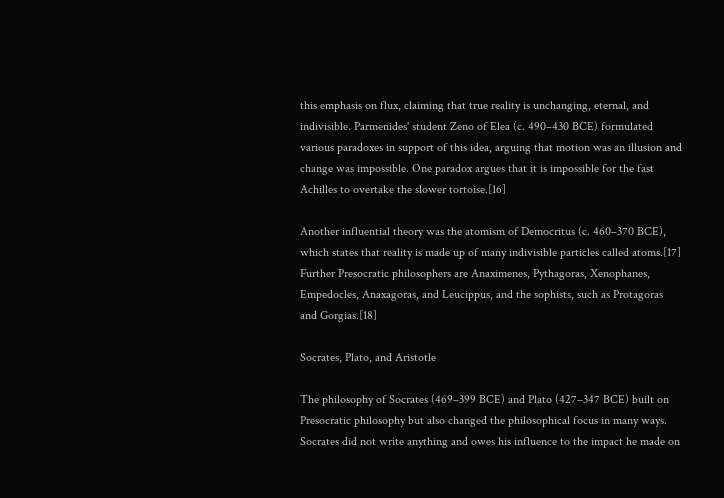this emphasis on flux, claiming that true reality is unchanging, eternal, and indivisible. Parmenides' student Zeno of Elea (c. 490–430 BCE) formulated various paradoxes in support of this idea, arguing that motion was an illusion and change was impossible. One paradox argues that it is impossible for the fast Achilles to overtake the slower tortoise.[16]

Another influential theory was the atomism of Democritus (c. 460–370 BCE), which states that reality is made up of many indivisible particles called atoms.[17] Further Presocratic philosophers are Anaximenes, Pythagoras, Xenophanes, Empedocles, Anaxagoras, and Leucippus, and the sophists, such as Protagoras and Gorgias.[18]

Socrates, Plato, and Aristotle

The philosophy of Socrates (469–399 BCE) and Plato (427–347 BCE) built on Presocratic philosophy but also changed the philosophical focus in many ways. Socrates did not write anything and owes his influence to the impact he made on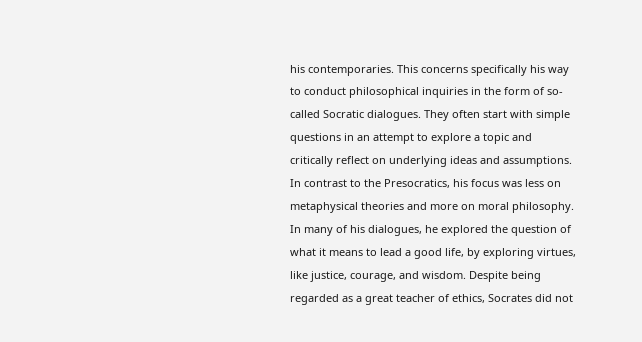his contemporaries. This concerns specifically his way to conduct philosophical inquiries in the form of so-called Socratic dialogues. They often start with simple questions in an attempt to explore a topic and critically reflect on underlying ideas and assumptions. In contrast to the Presocratics, his focus was less on metaphysical theories and more on moral philosophy. In many of his dialogues, he explored the question of what it means to lead a good life, by exploring virtues, like justice, courage, and wisdom. Despite being regarded as a great teacher of ethics, Socrates did not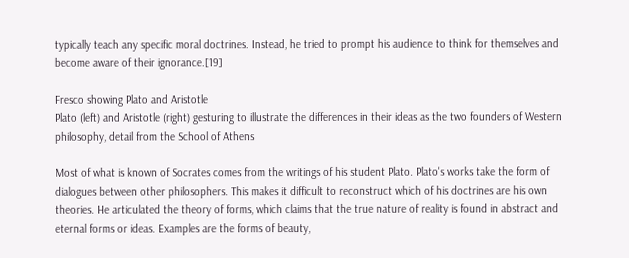typically teach any specific moral doctrines. Instead, he tried to prompt his audience to think for themselves and become aware of their ignorance.[19]

Fresco showing Plato and Aristotle
Plato (left) and Aristotle (right) gesturing to illustrate the differences in their ideas as the two founders of Western philosophy, detail from the School of Athens

Most of what is known of Socrates comes from the writings of his student Plato. Plato's works take the form of dialogues between other philosophers. This makes it difficult to reconstruct which of his doctrines are his own theories. He articulated the theory of forms, which claims that the true nature of reality is found in abstract and eternal forms or ideas. Examples are the forms of beauty,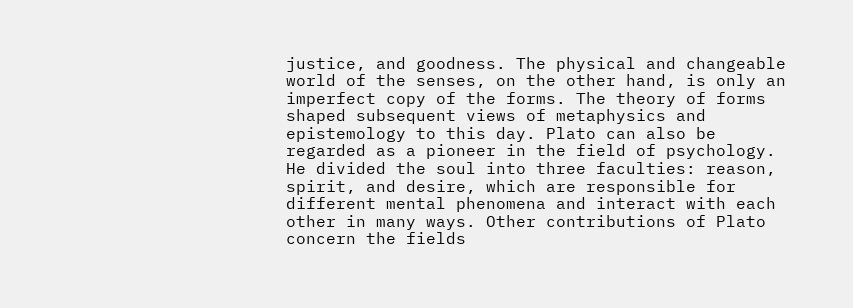justice, and goodness. The physical and changeable world of the senses, on the other hand, is only an imperfect copy of the forms. The theory of forms shaped subsequent views of metaphysics and epistemology to this day. Plato can also be regarded as a pioneer in the field of psychology. He divided the soul into three faculties: reason, spirit, and desire, which are responsible for different mental phenomena and interact with each other in many ways. Other contributions of Plato concern the fields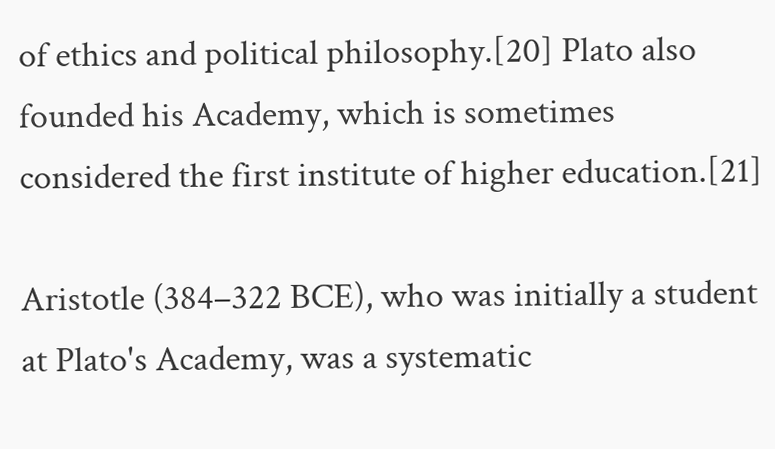of ethics and political philosophy.[20] Plato also founded his Academy, which is sometimes considered the first institute of higher education.[21]

Aristotle (384–322 BCE), who was initially a student at Plato's Academy, was a systematic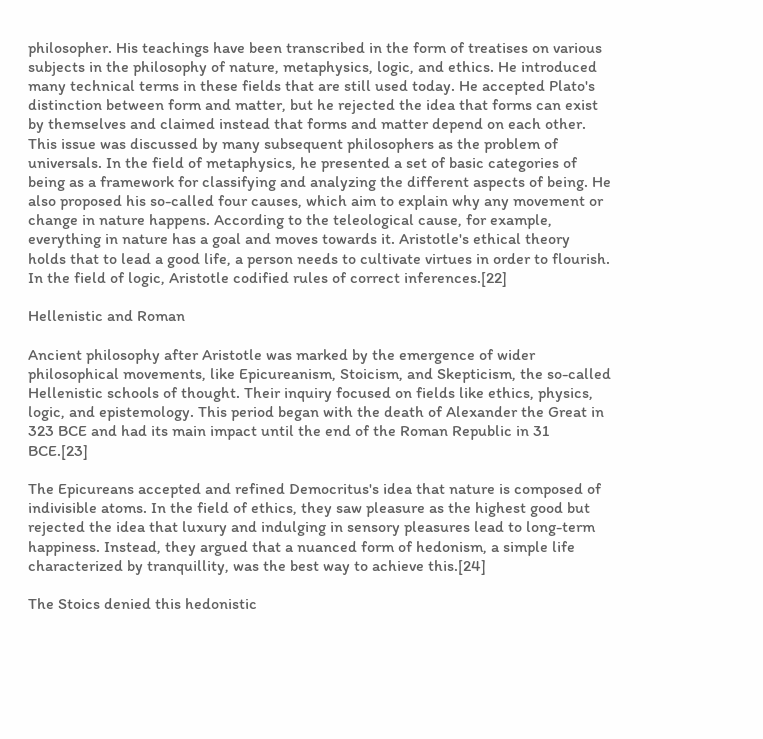philosopher. His teachings have been transcribed in the form of treatises on various subjects in the philosophy of nature, metaphysics, logic, and ethics. He introduced many technical terms in these fields that are still used today. He accepted Plato's distinction between form and matter, but he rejected the idea that forms can exist by themselves and claimed instead that forms and matter depend on each other. This issue was discussed by many subsequent philosophers as the problem of universals. In the field of metaphysics, he presented a set of basic categories of being as a framework for classifying and analyzing the different aspects of being. He also proposed his so-called four causes, which aim to explain why any movement or change in nature happens. According to the teleological cause, for example, everything in nature has a goal and moves towards it. Aristotle's ethical theory holds that to lead a good life, a person needs to cultivate virtues in order to flourish. In the field of logic, Aristotle codified rules of correct inferences.[22]

Hellenistic and Roman

Ancient philosophy after Aristotle was marked by the emergence of wider philosophical movements, like Epicureanism, Stoicism, and Skepticism, the so-called Hellenistic schools of thought. Their inquiry focused on fields like ethics, physics, logic, and epistemology. This period began with the death of Alexander the Great in 323 BCE and had its main impact until the end of the Roman Republic in 31 BCE.[23]

The Epicureans accepted and refined Democritus's idea that nature is composed of indivisible atoms. In the field of ethics, they saw pleasure as the highest good but rejected the idea that luxury and indulging in sensory pleasures lead to long-term happiness. Instead, they argued that a nuanced form of hedonism, a simple life characterized by tranquillity, was the best way to achieve this.[24]

The Stoics denied this hedonistic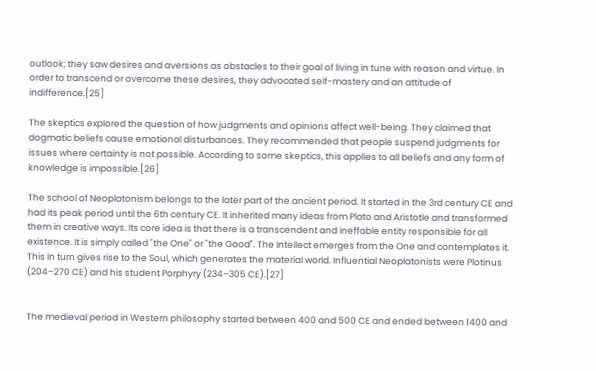outlook; they saw desires and aversions as obstacles to their goal of living in tune with reason and virtue. In order to transcend or overcome these desires, they advocated self-mastery and an attitude of indifference.[25]

The skeptics explored the question of how judgments and opinions affect well-being. They claimed that dogmatic beliefs cause emotional disturbances. They recommended that people suspend judgments for issues where certainty is not possible. According to some skeptics, this applies to all beliefs and any form of knowledge is impossible.[26]

The school of Neoplatonism belongs to the later part of the ancient period. It started in the 3rd century CE and had its peak period until the 6th century CE. It inherited many ideas from Plato and Aristotle and transformed them in creative ways. Its core idea is that there is a transcendent and ineffable entity responsible for all existence. It is simply called "the One" or "the Good". The Intellect emerges from the One and contemplates it. This in turn gives rise to the Soul, which generates the material world. Influential Neoplatonists were Plotinus (204–270 CE) and his student Porphyry (234–305 CE).[27]


The medieval period in Western philosophy started between 400 and 500 CE and ended between 1400 and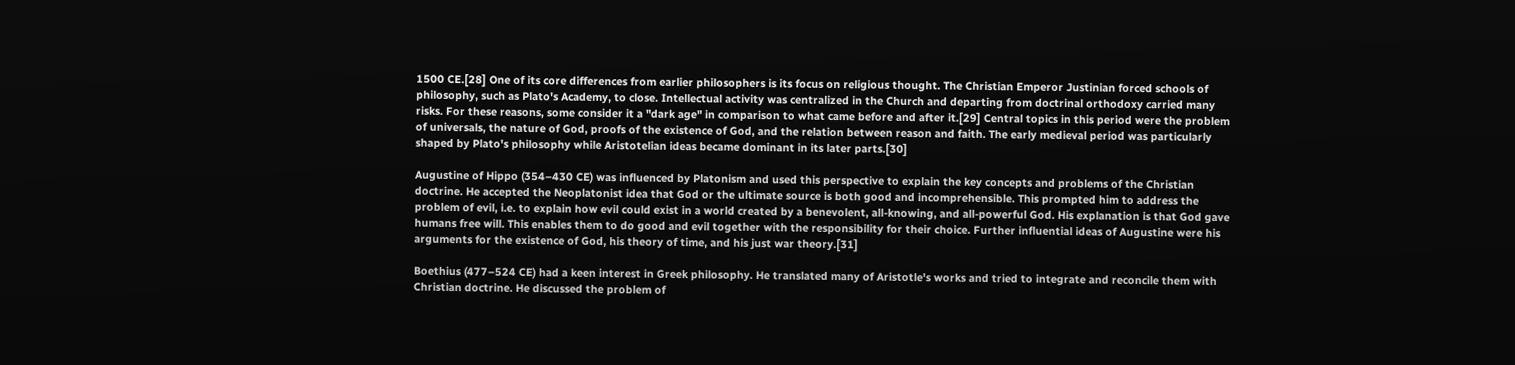1500 CE.[28] One of its core differences from earlier philosophers is its focus on religious thought. The Christian Emperor Justinian forced schools of philosophy, such as Plato's Academy, to close. Intellectual activity was centralized in the Church and departing from doctrinal orthodoxy carried many risks. For these reasons, some consider it a "dark age" in comparison to what came before and after it.[29] Central topics in this period were the problem of universals, the nature of God, proofs of the existence of God, and the relation between reason and faith. The early medieval period was particularly shaped by Plato's philosophy while Aristotelian ideas became dominant in its later parts.[30]

Augustine of Hippo (354–430 CE) was influenced by Platonism and used this perspective to explain the key concepts and problems of the Christian doctrine. He accepted the Neoplatonist idea that God or the ultimate source is both good and incomprehensible. This prompted him to address the problem of evil, i.e. to explain how evil could exist in a world created by a benevolent, all-knowing, and all-powerful God. His explanation is that God gave humans free will. This enables them to do good and evil together with the responsibility for their choice. Further influential ideas of Augustine were his arguments for the existence of God, his theory of time, and his just war theory.[31]

Boethius (477–524 CE) had a keen interest in Greek philosophy. He translated many of Aristotle's works and tried to integrate and reconcile them with Christian doctrine. He discussed the problem of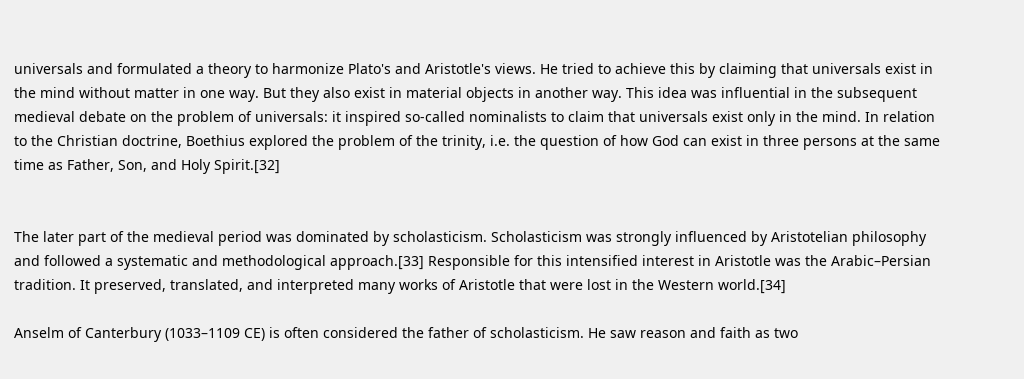universals and formulated a theory to harmonize Plato's and Aristotle's views. He tried to achieve this by claiming that universals exist in the mind without matter in one way. But they also exist in material objects in another way. This idea was influential in the subsequent medieval debate on the problem of universals: it inspired so-called nominalists to claim that universals exist only in the mind. In relation to the Christian doctrine, Boethius explored the problem of the trinity, i.e. the question of how God can exist in three persons at the same time as Father, Son, and Holy Spirit.[32]


The later part of the medieval period was dominated by scholasticism. Scholasticism was strongly influenced by Aristotelian philosophy and followed a systematic and methodological approach.[33] Responsible for this intensified interest in Aristotle was the Arabic–Persian tradition. It preserved, translated, and interpreted many works of Aristotle that were lost in the Western world.[34]

Anselm of Canterbury (1033–1109 CE) is often considered the father of scholasticism. He saw reason and faith as two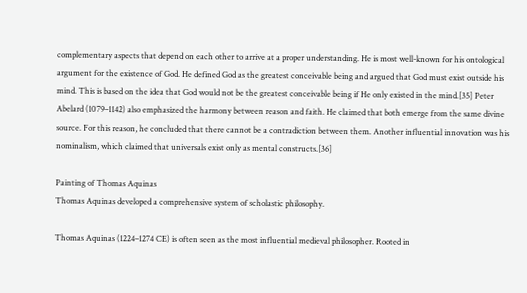complementary aspects that depend on each other to arrive at a proper understanding. He is most well-known for his ontological argument for the existence of God. He defined God as the greatest conceivable being and argued that God must exist outside his mind. This is based on the idea that God would not be the greatest conceivable being if He only existed in the mind.[35] Peter Abelard (1079–1142) also emphasized the harmony between reason and faith. He claimed that both emerge from the same divine source. For this reason, he concluded that there cannot be a contradiction between them. Another influential innovation was his nominalism, which claimed that universals exist only as mental constructs.[36]

Painting of Thomas Aquinas
Thomas Aquinas developed a comprehensive system of scholastic philosophy.

Thomas Aquinas (1224–1274 CE) is often seen as the most influential medieval philosopher. Rooted in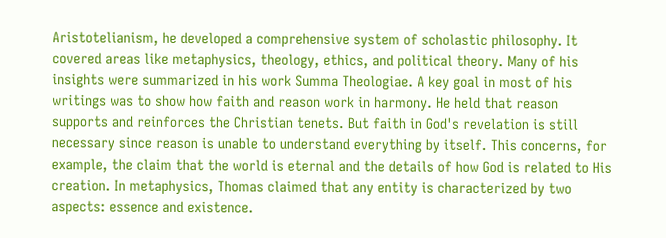Aristotelianism, he developed a comprehensive system of scholastic philosophy. It covered areas like metaphysics, theology, ethics, and political theory. Many of his insights were summarized in his work Summa Theologiae. A key goal in most of his writings was to show how faith and reason work in harmony. He held that reason supports and reinforces the Christian tenets. But faith in God's revelation is still necessary since reason is unable to understand everything by itself. This concerns, for example, the claim that the world is eternal and the details of how God is related to His creation. In metaphysics, Thomas claimed that any entity is characterized by two aspects: essence and existence.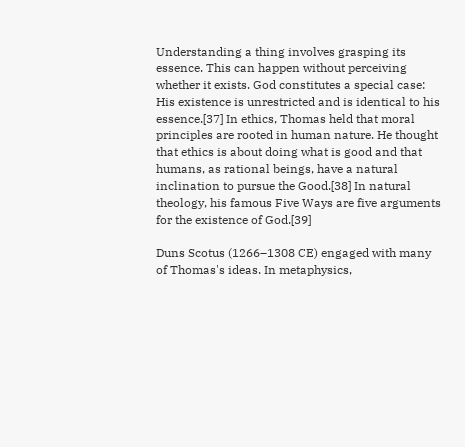Understanding a thing involves grasping its essence. This can happen without perceiving whether it exists. God constitutes a special case: His existence is unrestricted and is identical to his essence.[37] In ethics, Thomas held that moral principles are rooted in human nature. He thought that ethics is about doing what is good and that humans, as rational beings, have a natural inclination to pursue the Good.[38] In natural theology, his famous Five Ways are five arguments for the existence of God.[39]

Duns Scotus (1266–1308 CE) engaged with many of Thomas's ideas. In metaphysics,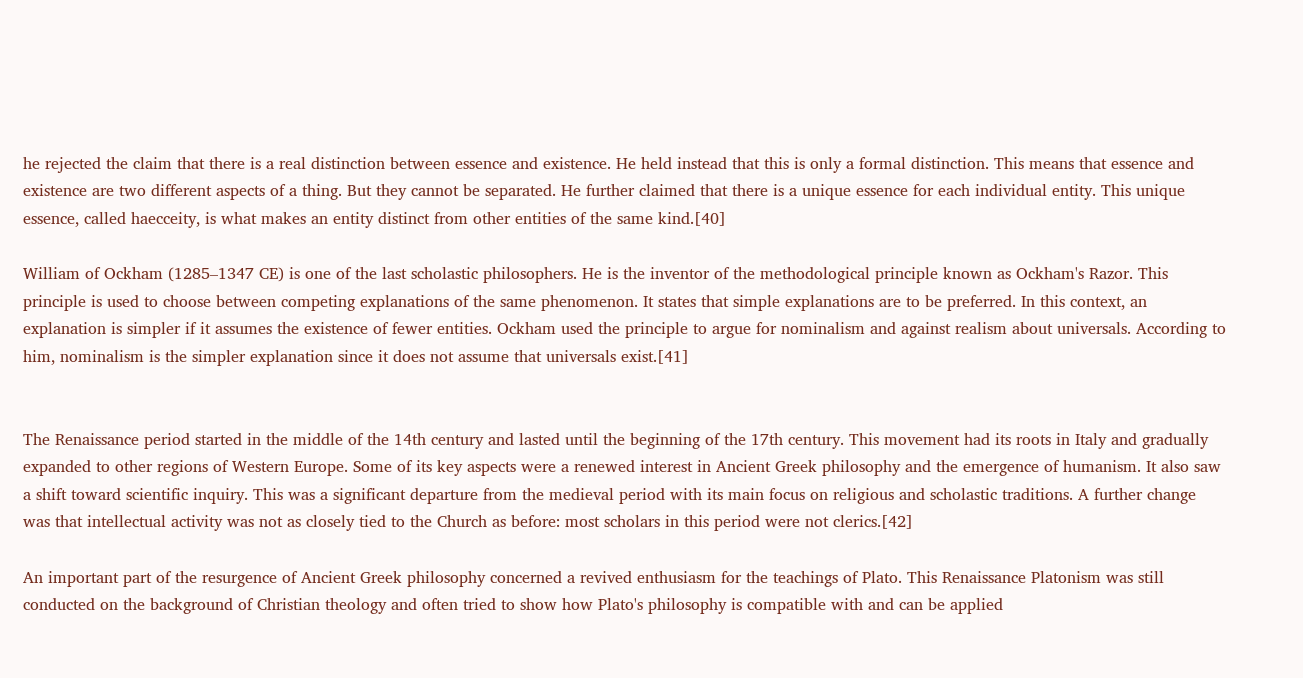he rejected the claim that there is a real distinction between essence and existence. He held instead that this is only a formal distinction. This means that essence and existence are two different aspects of a thing. But they cannot be separated. He further claimed that there is a unique essence for each individual entity. This unique essence, called haecceity, is what makes an entity distinct from other entities of the same kind.[40]

William of Ockham (1285–1347 CE) is one of the last scholastic philosophers. He is the inventor of the methodological principle known as Ockham's Razor. This principle is used to choose between competing explanations of the same phenomenon. It states that simple explanations are to be preferred. In this context, an explanation is simpler if it assumes the existence of fewer entities. Ockham used the principle to argue for nominalism and against realism about universals. According to him, nominalism is the simpler explanation since it does not assume that universals exist.[41]


The Renaissance period started in the middle of the 14th century and lasted until the beginning of the 17th century. This movement had its roots in Italy and gradually expanded to other regions of Western Europe. Some of its key aspects were a renewed interest in Ancient Greek philosophy and the emergence of humanism. It also saw a shift toward scientific inquiry. This was a significant departure from the medieval period with its main focus on religious and scholastic traditions. A further change was that intellectual activity was not as closely tied to the Church as before: most scholars in this period were not clerics.[42]

An important part of the resurgence of Ancient Greek philosophy concerned a revived enthusiasm for the teachings of Plato. This Renaissance Platonism was still conducted on the background of Christian theology and often tried to show how Plato's philosophy is compatible with and can be applied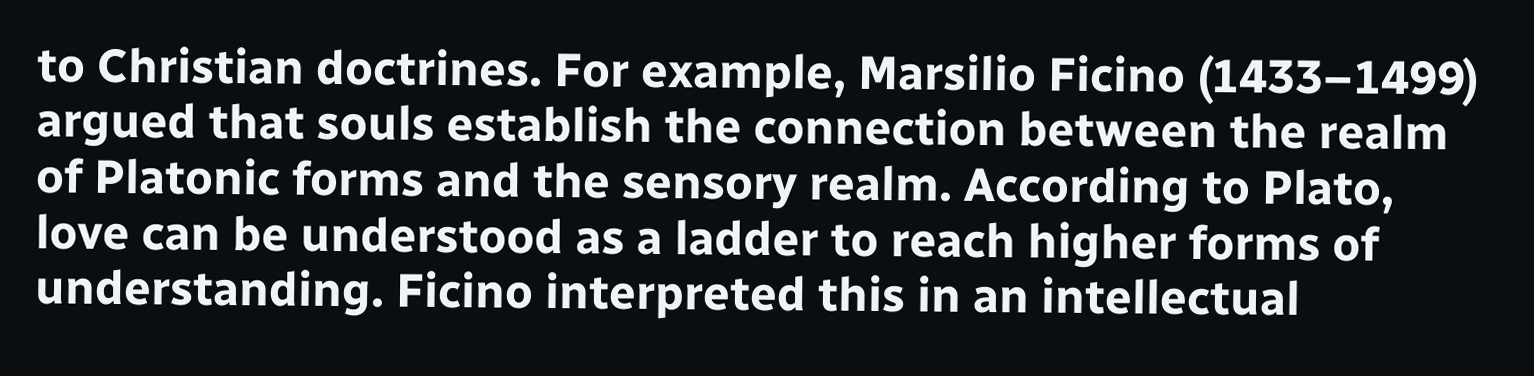to Christian doctrines. For example, Marsilio Ficino (1433–1499) argued that souls establish the connection between the realm of Platonic forms and the sensory realm. According to Plato, love can be understood as a ladder to reach higher forms of understanding. Ficino interpreted this in an intellectual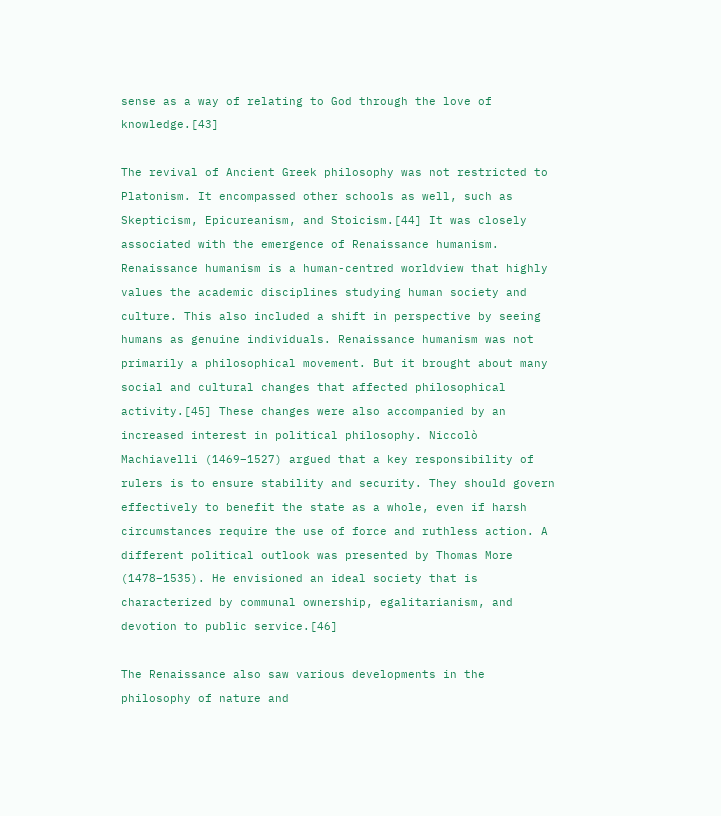sense as a way of relating to God through the love of knowledge.[43]

The revival of Ancient Greek philosophy was not restricted to Platonism. It encompassed other schools as well, such as Skepticism, Epicureanism, and Stoicism.[44] It was closely associated with the emergence of Renaissance humanism. Renaissance humanism is a human-centred worldview that highly values the academic disciplines studying human society and culture. This also included a shift in perspective by seeing humans as genuine individuals. Renaissance humanism was not primarily a philosophical movement. But it brought about many social and cultural changes that affected philosophical activity.[45] These changes were also accompanied by an increased interest in political philosophy. Niccolò Machiavelli (1469–1527) argued that a key responsibility of rulers is to ensure stability and security. They should govern effectively to benefit the state as a whole, even if harsh circumstances require the use of force and ruthless action. A different political outlook was presented by Thomas More (1478–1535). He envisioned an ideal society that is characterized by communal ownership, egalitarianism, and devotion to public service.[46]

The Renaissance also saw various developments in the philosophy of nature and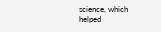science, which helped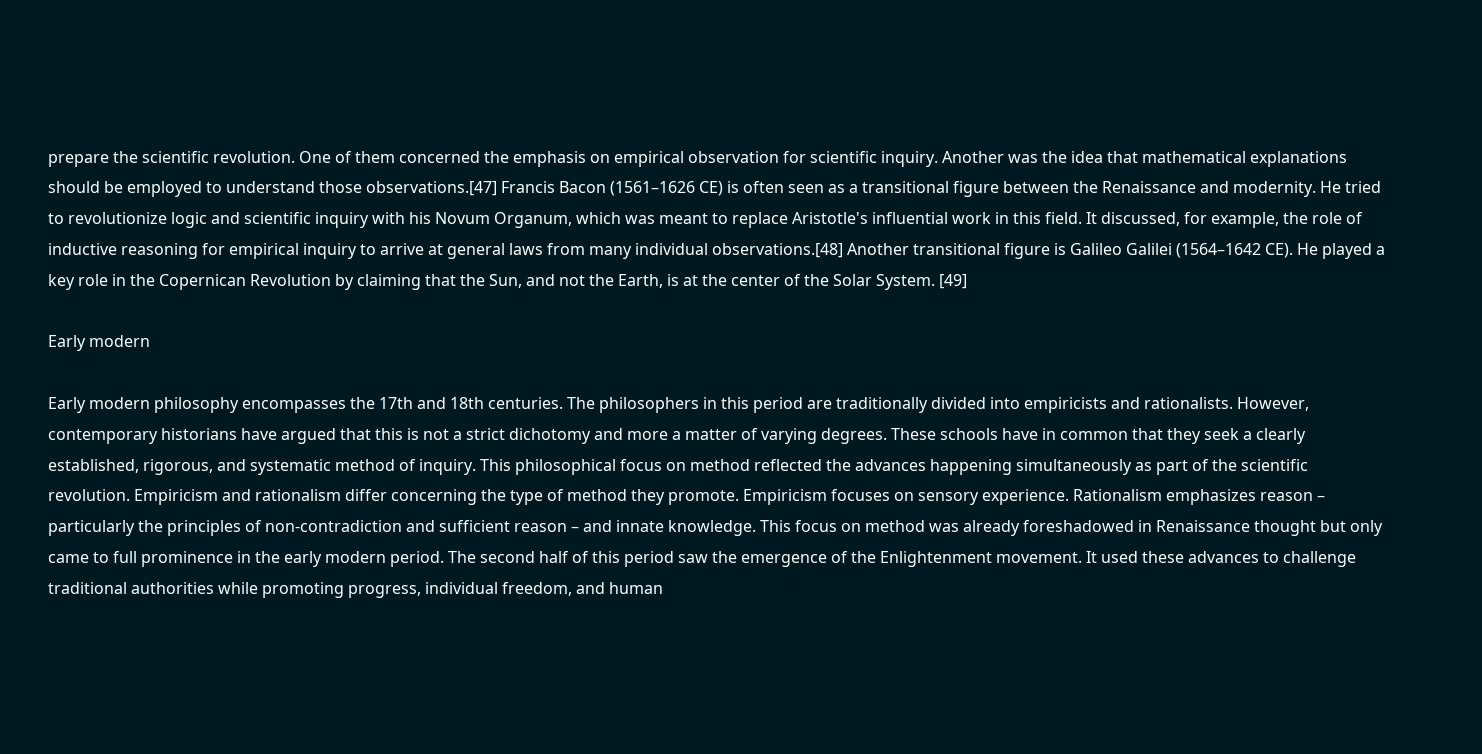prepare the scientific revolution. One of them concerned the emphasis on empirical observation for scientific inquiry. Another was the idea that mathematical explanations should be employed to understand those observations.[47] Francis Bacon (1561–1626 CE) is often seen as a transitional figure between the Renaissance and modernity. He tried to revolutionize logic and scientific inquiry with his Novum Organum, which was meant to replace Aristotle's influential work in this field. It discussed, for example, the role of inductive reasoning for empirical inquiry to arrive at general laws from many individual observations.[48] Another transitional figure is Galileo Galilei (1564–1642 CE). He played a key role in the Copernican Revolution by claiming that the Sun, and not the Earth, is at the center of the Solar System. [49]

Early modern

Early modern philosophy encompasses the 17th and 18th centuries. The philosophers in this period are traditionally divided into empiricists and rationalists. However, contemporary historians have argued that this is not a strict dichotomy and more a matter of varying degrees. These schools have in common that they seek a clearly established, rigorous, and systematic method of inquiry. This philosophical focus on method reflected the advances happening simultaneously as part of the scientific revolution. Empiricism and rationalism differ concerning the type of method they promote. Empiricism focuses on sensory experience. Rationalism emphasizes reason – particularly the principles of non-contradiction and sufficient reason – and innate knowledge. This focus on method was already foreshadowed in Renaissance thought but only came to full prominence in the early modern period. The second half of this period saw the emergence of the Enlightenment movement. It used these advances to challenge traditional authorities while promoting progress, individual freedom, and human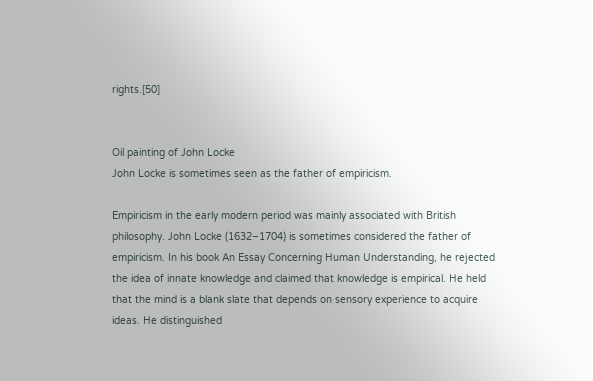rights.[50]


Oil painting of John Locke
John Locke is sometimes seen as the father of empiricism.

Empiricism in the early modern period was mainly associated with British philosophy. John Locke (1632–1704) is sometimes considered the father of empiricism. In his book An Essay Concerning Human Understanding, he rejected the idea of innate knowledge and claimed that knowledge is empirical. He held that the mind is a blank slate that depends on sensory experience to acquire ideas. He distinguished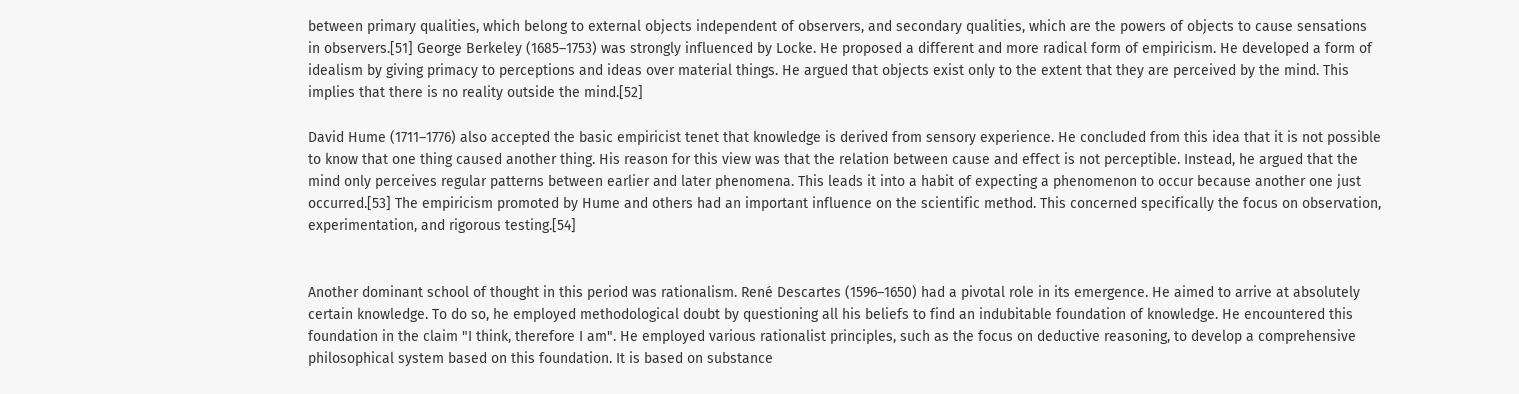between primary qualities, which belong to external objects independent of observers, and secondary qualities, which are the powers of objects to cause sensations in observers.[51] George Berkeley (1685–1753) was strongly influenced by Locke. He proposed a different and more radical form of empiricism. He developed a form of idealism by giving primacy to perceptions and ideas over material things. He argued that objects exist only to the extent that they are perceived by the mind. This implies that there is no reality outside the mind.[52]

David Hume (1711–1776) also accepted the basic empiricist tenet that knowledge is derived from sensory experience. He concluded from this idea that it is not possible to know that one thing caused another thing. His reason for this view was that the relation between cause and effect is not perceptible. Instead, he argued that the mind only perceives regular patterns between earlier and later phenomena. This leads it into a habit of expecting a phenomenon to occur because another one just occurred.[53] The empiricism promoted by Hume and others had an important influence on the scientific method. This concerned specifically the focus on observation, experimentation, and rigorous testing.[54]


Another dominant school of thought in this period was rationalism. René Descartes (1596–1650) had a pivotal role in its emergence. He aimed to arrive at absolutely certain knowledge. To do so, he employed methodological doubt by questioning all his beliefs to find an indubitable foundation of knowledge. He encountered this foundation in the claim "I think, therefore I am". He employed various rationalist principles, such as the focus on deductive reasoning, to develop a comprehensive philosophical system based on this foundation. It is based on substance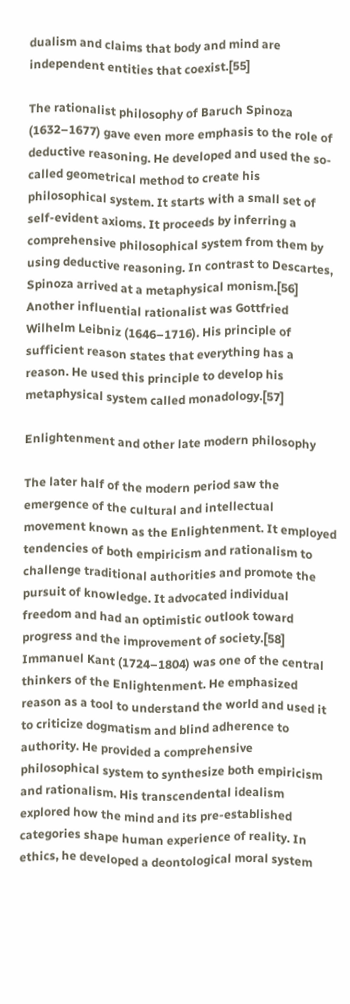dualism and claims that body and mind are independent entities that coexist.[55]

The rationalist philosophy of Baruch Spinoza (1632–1677) gave even more emphasis to the role of deductive reasoning. He developed and used the so-called geometrical method to create his philosophical system. It starts with a small set of self-evident axioms. It proceeds by inferring a comprehensive philosophical system from them by using deductive reasoning. In contrast to Descartes, Spinoza arrived at a metaphysical monism.[56] Another influential rationalist was Gottfried Wilhelm Leibniz (1646–1716). His principle of sufficient reason states that everything has a reason. He used this principle to develop his metaphysical system called monadology.[57]

Enlightenment and other late modern philosophy

The later half of the modern period saw the emergence of the cultural and intellectual movement known as the Enlightenment. It employed tendencies of both empiricism and rationalism to challenge traditional authorities and promote the pursuit of knowledge. It advocated individual freedom and had an optimistic outlook toward progress and the improvement of society.[58] Immanuel Kant (1724–1804) was one of the central thinkers of the Enlightenment. He emphasized reason as a tool to understand the world and used it to criticize dogmatism and blind adherence to authority. He provided a comprehensive philosophical system to synthesize both empiricism and rationalism. His transcendental idealism explored how the mind and its pre-established categories shape human experience of reality. In ethics, he developed a deontological moral system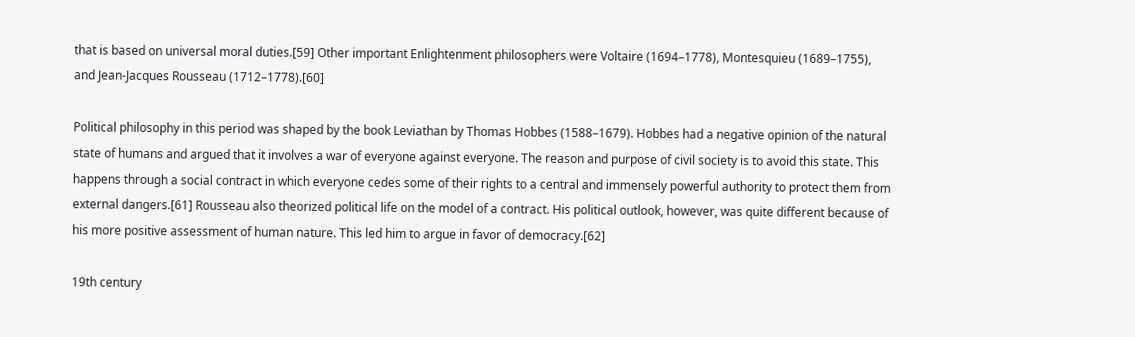that is based on universal moral duties.[59] Other important Enlightenment philosophers were Voltaire (1694–1778), Montesquieu (1689–1755), and Jean-Jacques Rousseau (1712–1778).[60]

Political philosophy in this period was shaped by the book Leviathan by Thomas Hobbes (1588–1679). Hobbes had a negative opinion of the natural state of humans and argued that it involves a war of everyone against everyone. The reason and purpose of civil society is to avoid this state. This happens through a social contract in which everyone cedes some of their rights to a central and immensely powerful authority to protect them from external dangers.[61] Rousseau also theorized political life on the model of a contract. His political outlook, however, was quite different because of his more positive assessment of human nature. This led him to argue in favor of democracy.[62]

19th century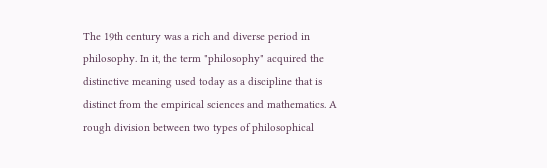The 19th century was a rich and diverse period in philosophy. In it, the term "philosophy" acquired the distinctive meaning used today as a discipline that is distinct from the empirical sciences and mathematics. A rough division between two types of philosophical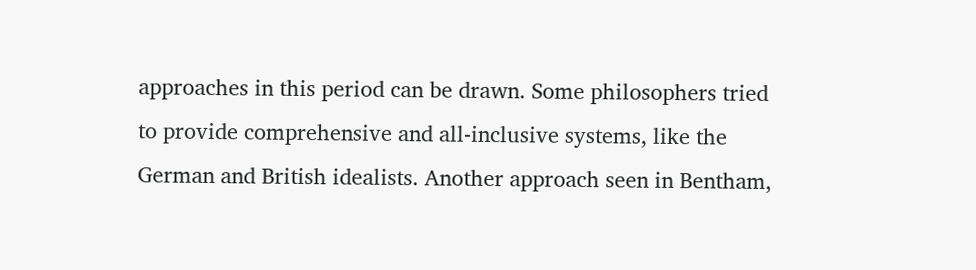approaches in this period can be drawn. Some philosophers tried to provide comprehensive and all-inclusive systems, like the German and British idealists. Another approach seen in Bentham,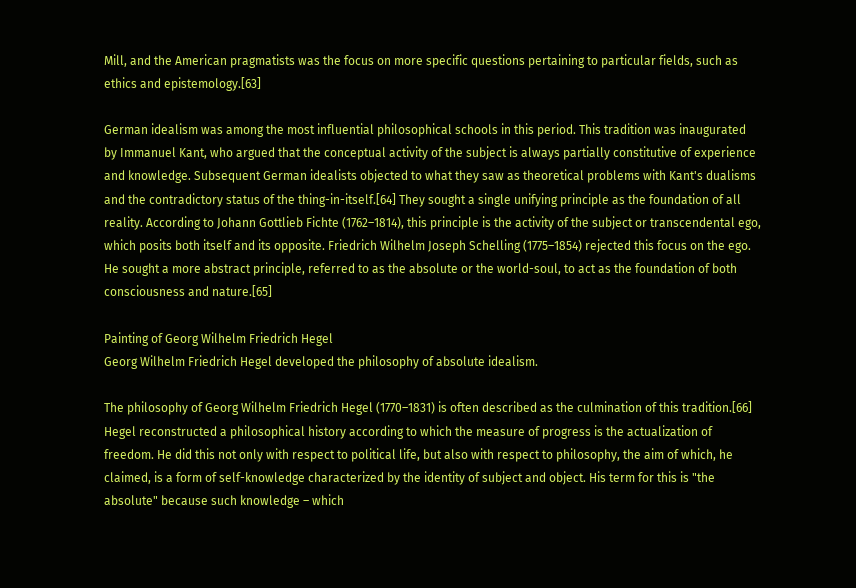Mill, and the American pragmatists was the focus on more specific questions pertaining to particular fields, such as ethics and epistemology.[63]

German idealism was among the most influential philosophical schools in this period. This tradition was inaugurated by Immanuel Kant, who argued that the conceptual activity of the subject is always partially constitutive of experience and knowledge. Subsequent German idealists objected to what they saw as theoretical problems with Kant's dualisms and the contradictory status of the thing-in-itself.[64] They sought a single unifying principle as the foundation of all reality. According to Johann Gottlieb Fichte (1762–1814), this principle is the activity of the subject or transcendental ego, which posits both itself and its opposite. Friedrich Wilhelm Joseph Schelling (1775–1854) rejected this focus on the ego. He sought a more abstract principle, referred to as the absolute or the world-soul, to act as the foundation of both consciousness and nature.[65]

Painting of Georg Wilhelm Friedrich Hegel
Georg Wilhelm Friedrich Hegel developed the philosophy of absolute idealism.

The philosophy of Georg Wilhelm Friedrich Hegel (1770–1831) is often described as the culmination of this tradition.[66] Hegel reconstructed a philosophical history according to which the measure of progress is the actualization of freedom. He did this not only with respect to political life, but also with respect to philosophy, the aim of which, he claimed, is a form of self-knowledge characterized by the identity of subject and object. His term for this is "the absolute" because such knowledge – which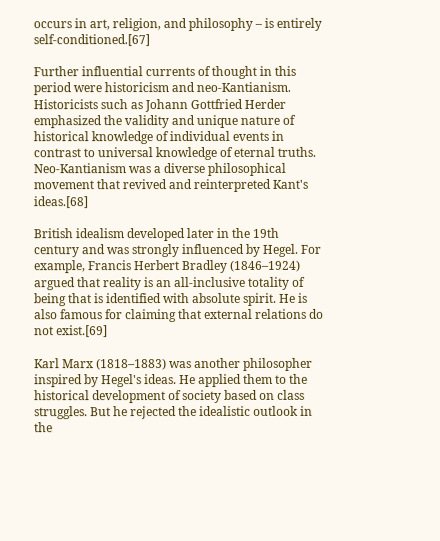occurs in art, religion, and philosophy – is entirely self-conditioned.[67]

Further influential currents of thought in this period were historicism and neo-Kantianism. Historicists such as Johann Gottfried Herder emphasized the validity and unique nature of historical knowledge of individual events in contrast to universal knowledge of eternal truths. Neo-Kantianism was a diverse philosophical movement that revived and reinterpreted Kant's ideas.[68]

British idealism developed later in the 19th century and was strongly influenced by Hegel. For example, Francis Herbert Bradley (1846–1924) argued that reality is an all-inclusive totality of being that is identified with absolute spirit. He is also famous for claiming that external relations do not exist.[69]

Karl Marx (1818–1883) was another philosopher inspired by Hegel's ideas. He applied them to the historical development of society based on class struggles. But he rejected the idealistic outlook in the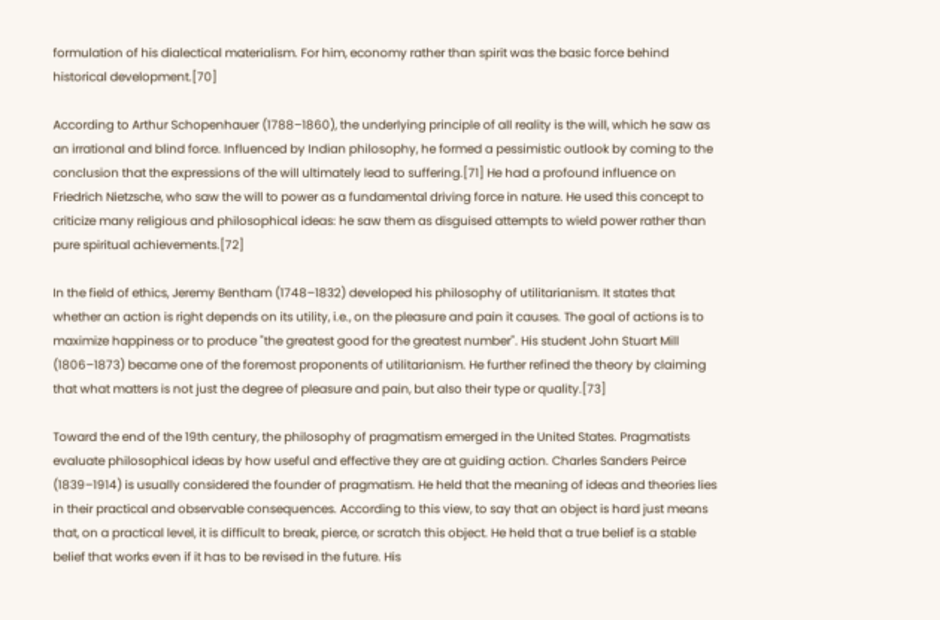formulation of his dialectical materialism. For him, economy rather than spirit was the basic force behind historical development.[70]

According to Arthur Schopenhauer (1788–1860), the underlying principle of all reality is the will, which he saw as an irrational and blind force. Influenced by Indian philosophy, he formed a pessimistic outlook by coming to the conclusion that the expressions of the will ultimately lead to suffering.[71] He had a profound influence on Friedrich Nietzsche, who saw the will to power as a fundamental driving force in nature. He used this concept to criticize many religious and philosophical ideas: he saw them as disguised attempts to wield power rather than pure spiritual achievements.[72]

In the field of ethics, Jeremy Bentham (1748–1832) developed his philosophy of utilitarianism. It states that whether an action is right depends on its utility, i.e., on the pleasure and pain it causes. The goal of actions is to maximize happiness or to produce "the greatest good for the greatest number". His student John Stuart Mill (1806–1873) became one of the foremost proponents of utilitarianism. He further refined the theory by claiming that what matters is not just the degree of pleasure and pain, but also their type or quality.[73]

Toward the end of the 19th century, the philosophy of pragmatism emerged in the United States. Pragmatists evaluate philosophical ideas by how useful and effective they are at guiding action. Charles Sanders Peirce (1839–1914) is usually considered the founder of pragmatism. He held that the meaning of ideas and theories lies in their practical and observable consequences. According to this view, to say that an object is hard just means that, on a practical level, it is difficult to break, pierce, or scratch this object. He held that a true belief is a stable belief that works even if it has to be revised in the future. His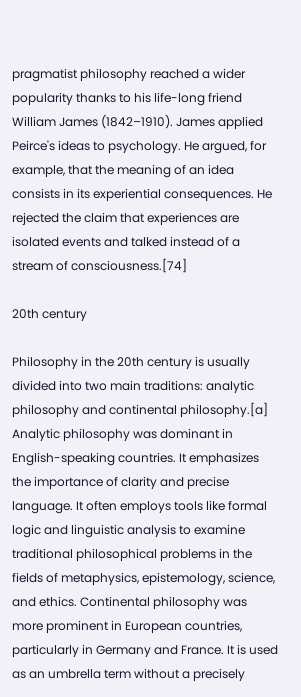pragmatist philosophy reached a wider popularity thanks to his life-long friend William James (1842–1910). James applied Peirce's ideas to psychology. He argued, for example, that the meaning of an idea consists in its experiential consequences. He rejected the claim that experiences are isolated events and talked instead of a stream of consciousness.[74]

20th century

Philosophy in the 20th century is usually divided into two main traditions: analytic philosophy and continental philosophy.[a] Analytic philosophy was dominant in English-speaking countries. It emphasizes the importance of clarity and precise language. It often employs tools like formal logic and linguistic analysis to examine traditional philosophical problems in the fields of metaphysics, epistemology, science, and ethics. Continental philosophy was more prominent in European countries, particularly in Germany and France. It is used as an umbrella term without a precisely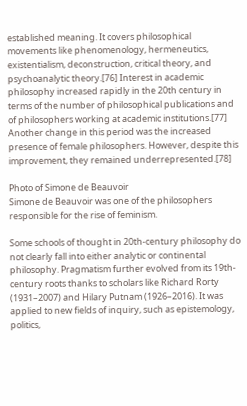established meaning. It covers philosophical movements like phenomenology, hermeneutics, existentialism, deconstruction, critical theory, and psychoanalytic theory.[76] Interest in academic philosophy increased rapidly in the 20th century in terms of the number of philosophical publications and of philosophers working at academic institutions.[77] Another change in this period was the increased presence of female philosophers. However, despite this improvement, they remained underrepresented.[78]

Photo of Simone de Beauvoir
Simone de Beauvoir was one of the philosophers responsible for the rise of feminism.

Some schools of thought in 20th-century philosophy do not clearly fall into either analytic or continental philosophy. Pragmatism further evolved from its 19th-century roots thanks to scholars like Richard Rorty (1931–2007) and Hilary Putnam (1926–2016). It was applied to new fields of inquiry, such as epistemology, politics,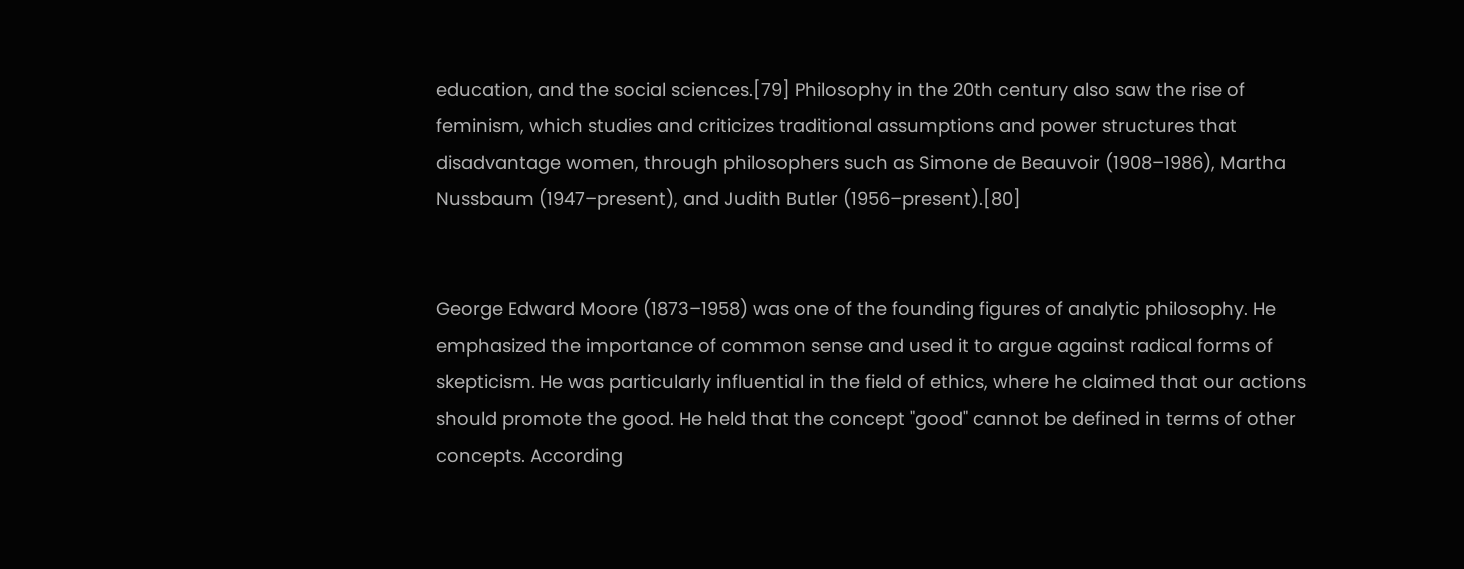education, and the social sciences.[79] Philosophy in the 20th century also saw the rise of feminism, which studies and criticizes traditional assumptions and power structures that disadvantage women, through philosophers such as Simone de Beauvoir (1908–1986), Martha Nussbaum (1947–present), and Judith Butler (1956–present).[80]


George Edward Moore (1873–1958) was one of the founding figures of analytic philosophy. He emphasized the importance of common sense and used it to argue against radical forms of skepticism. He was particularly influential in the field of ethics, where he claimed that our actions should promote the good. He held that the concept "good" cannot be defined in terms of other concepts. According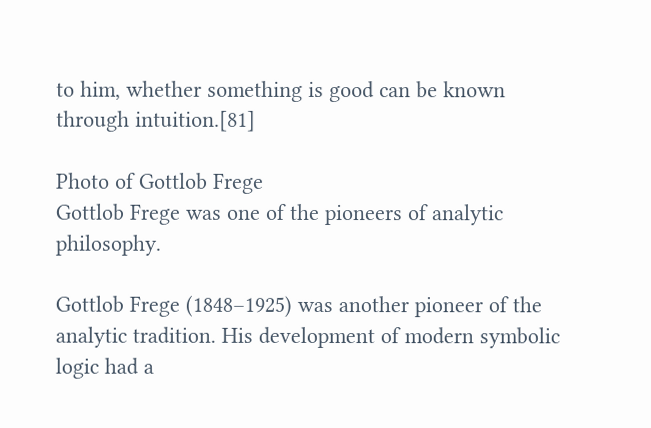to him, whether something is good can be known through intuition.[81]

Photo of Gottlob Frege
Gottlob Frege was one of the pioneers of analytic philosophy.

Gottlob Frege (1848–1925) was another pioneer of the analytic tradition. His development of modern symbolic logic had a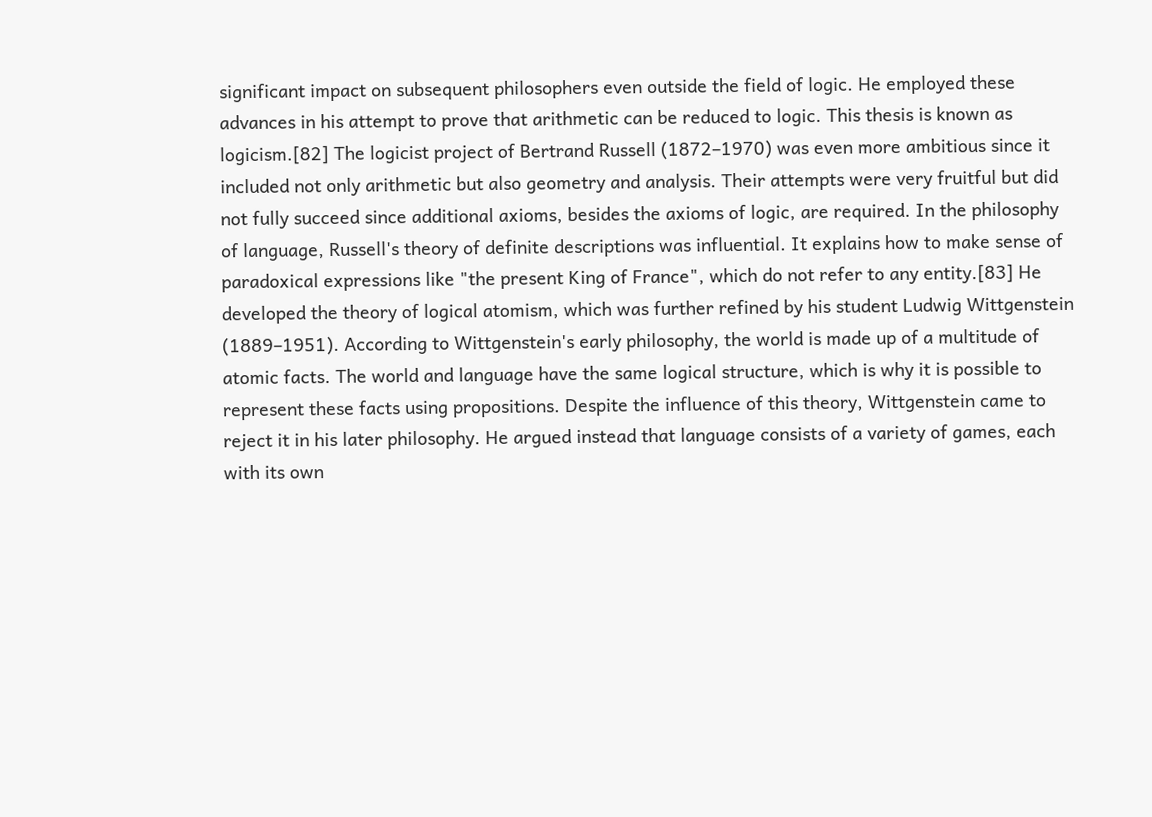significant impact on subsequent philosophers even outside the field of logic. He employed these advances in his attempt to prove that arithmetic can be reduced to logic. This thesis is known as logicism.[82] The logicist project of Bertrand Russell (1872–1970) was even more ambitious since it included not only arithmetic but also geometry and analysis. Their attempts were very fruitful but did not fully succeed since additional axioms, besides the axioms of logic, are required. In the philosophy of language, Russell's theory of definite descriptions was influential. It explains how to make sense of paradoxical expressions like "the present King of France", which do not refer to any entity.[83] He developed the theory of logical atomism, which was further refined by his student Ludwig Wittgenstein (1889–1951). According to Wittgenstein's early philosophy, the world is made up of a multitude of atomic facts. The world and language have the same logical structure, which is why it is possible to represent these facts using propositions. Despite the influence of this theory, Wittgenstein came to reject it in his later philosophy. He argued instead that language consists of a variety of games, each with its own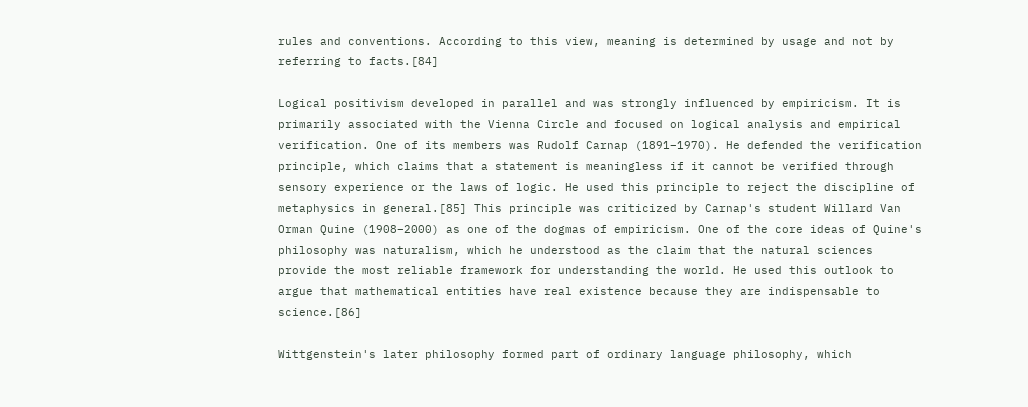rules and conventions. According to this view, meaning is determined by usage and not by referring to facts.[84]

Logical positivism developed in parallel and was strongly influenced by empiricism. It is primarily associated with the Vienna Circle and focused on logical analysis and empirical verification. One of its members was Rudolf Carnap (1891–1970). He defended the verification principle, which claims that a statement is meaningless if it cannot be verified through sensory experience or the laws of logic. He used this principle to reject the discipline of metaphysics in general.[85] This principle was criticized by Carnap's student Willard Van Orman Quine (1908–2000) as one of the dogmas of empiricism. One of the core ideas of Quine's philosophy was naturalism, which he understood as the claim that the natural sciences provide the most reliable framework for understanding the world. He used this outlook to argue that mathematical entities have real existence because they are indispensable to science.[86]

Wittgenstein's later philosophy formed part of ordinary language philosophy, which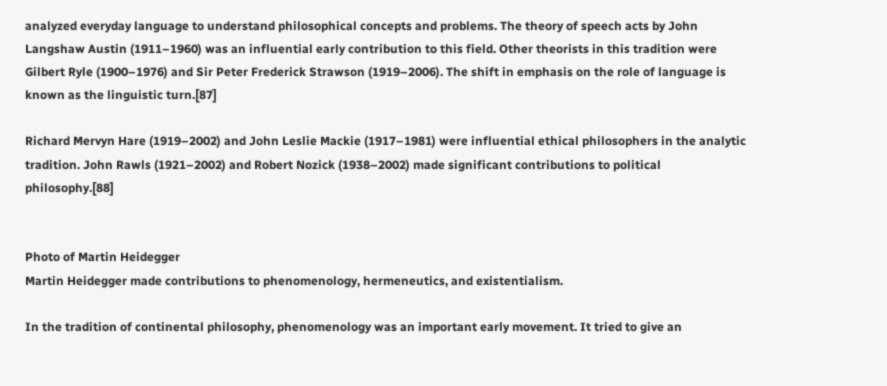analyzed everyday language to understand philosophical concepts and problems. The theory of speech acts by John Langshaw Austin (1911–1960) was an influential early contribution to this field. Other theorists in this tradition were Gilbert Ryle (1900–1976) and Sir Peter Frederick Strawson (1919–2006). The shift in emphasis on the role of language is known as the linguistic turn.[87]

Richard Mervyn Hare (1919–2002) and John Leslie Mackie (1917–1981) were influential ethical philosophers in the analytic tradition. John Rawls (1921–2002) and Robert Nozick (1938–2002) made significant contributions to political philosophy.[88]


Photo of Martin Heidegger
Martin Heidegger made contributions to phenomenology, hermeneutics, and existentialism.

In the tradition of continental philosophy, phenomenology was an important early movement. It tried to give an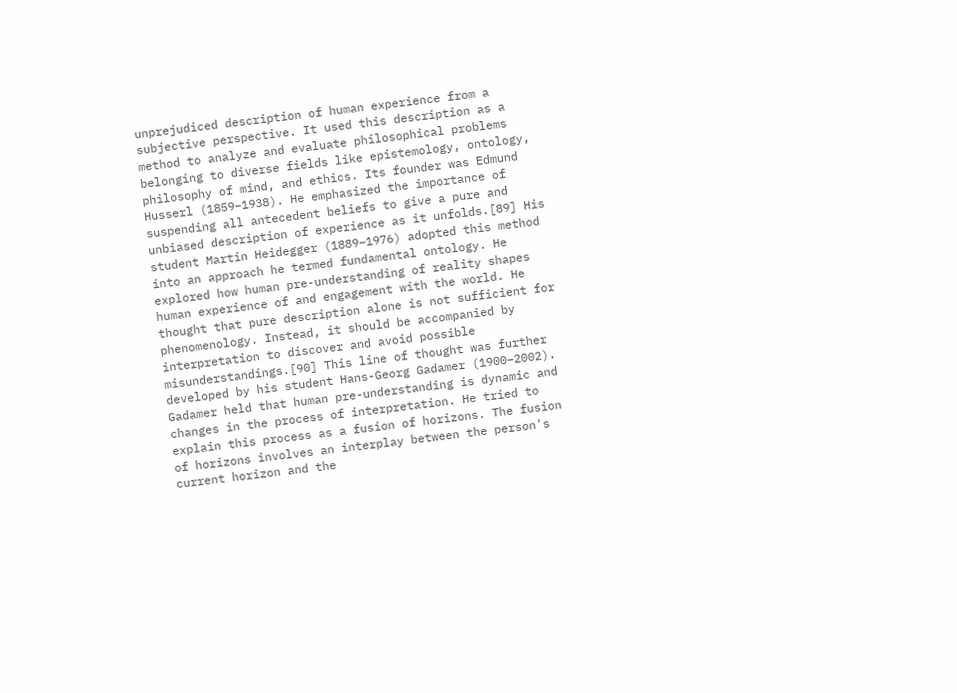unprejudiced description of human experience from a subjective perspective. It used this description as a method to analyze and evaluate philosophical problems belonging to diverse fields like epistemology, ontology, philosophy of mind, and ethics. Its founder was Edmund Husserl (1859–1938). He emphasized the importance of suspending all antecedent beliefs to give a pure and unbiased description of experience as it unfolds.[89] His student Martin Heidegger (1889–1976) adopted this method into an approach he termed fundamental ontology. He explored how human pre-understanding of reality shapes human experience of and engagement with the world. He thought that pure description alone is not sufficient for phenomenology. Instead, it should be accompanied by interpretation to discover and avoid possible misunderstandings.[90] This line of thought was further developed by his student Hans-Georg Gadamer (1900–2002). Gadamer held that human pre-understanding is dynamic and changes in the process of interpretation. He tried to explain this process as a fusion of horizons. The fusion of horizons involves an interplay between the person's current horizon and the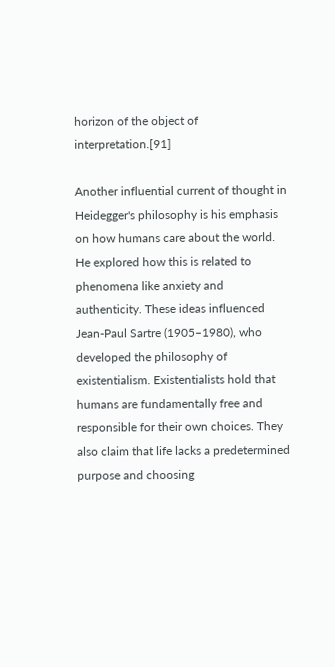horizon of the object of interpretation.[91]

Another influential current of thought in Heidegger's philosophy is his emphasis on how humans care about the world. He explored how this is related to phenomena like anxiety and authenticity. These ideas influenced Jean-Paul Sartre (1905–1980), who developed the philosophy of existentialism. Existentialists hold that humans are fundamentally free and responsible for their own choices. They also claim that life lacks a predetermined purpose and choosing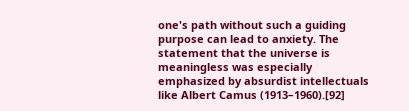one's path without such a guiding purpose can lead to anxiety. The statement that the universe is meaningless was especially emphasized by absurdist intellectuals like Albert Camus (1913–1960).[92]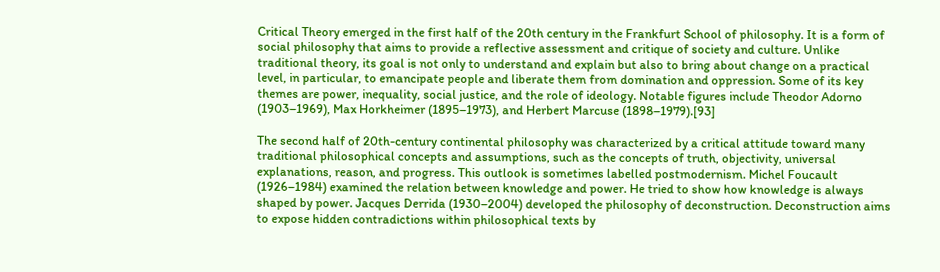Critical Theory emerged in the first half of the 20th century in the Frankfurt School of philosophy. It is a form of social philosophy that aims to provide a reflective assessment and critique of society and culture. Unlike traditional theory, its goal is not only to understand and explain but also to bring about change on a practical level, in particular, to emancipate people and liberate them from domination and oppression. Some of its key themes are power, inequality, social justice, and the role of ideology. Notable figures include Theodor Adorno (1903–1969), Max Horkheimer (1895–1973), and Herbert Marcuse (1898–1979).[93]

The second half of 20th-century continental philosophy was characterized by a critical attitude toward many traditional philosophical concepts and assumptions, such as the concepts of truth, objectivity, universal explanations, reason, and progress. This outlook is sometimes labelled postmodernism. Michel Foucault (1926–1984) examined the relation between knowledge and power. He tried to show how knowledge is always shaped by power. Jacques Derrida (1930–2004) developed the philosophy of deconstruction. Deconstruction aims to expose hidden contradictions within philosophical texts by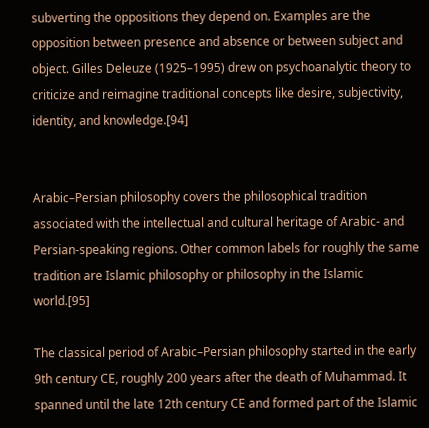subverting the oppositions they depend on. Examples are the opposition between presence and absence or between subject and object. Gilles Deleuze (1925–1995) drew on psychoanalytic theory to criticize and reimagine traditional concepts like desire, subjectivity, identity, and knowledge.[94]


Arabic–Persian philosophy covers the philosophical tradition associated with the intellectual and cultural heritage of Arabic- and Persian-speaking regions. Other common labels for roughly the same tradition are Islamic philosophy or philosophy in the Islamic world.[95]

The classical period of Arabic–Persian philosophy started in the early 9th century CE, roughly 200 years after the death of Muhammad. It spanned until the late 12th century CE and formed part of the Islamic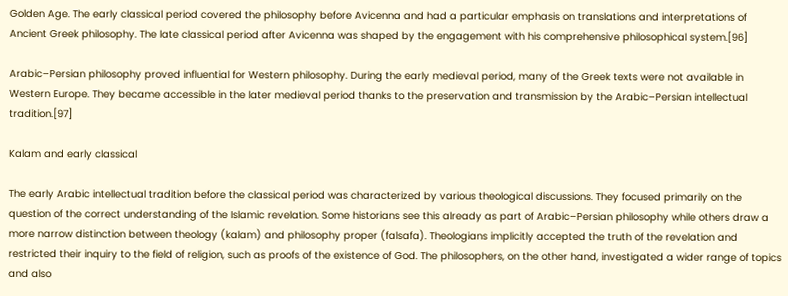Golden Age. The early classical period covered the philosophy before Avicenna and had a particular emphasis on translations and interpretations of Ancient Greek philosophy. The late classical period after Avicenna was shaped by the engagement with his comprehensive philosophical system.[96]

Arabic–Persian philosophy proved influential for Western philosophy. During the early medieval period, many of the Greek texts were not available in Western Europe. They became accessible in the later medieval period thanks to the preservation and transmission by the Arabic–Persian intellectual tradition.[97]

Kalam and early classical

The early Arabic intellectual tradition before the classical period was characterized by various theological discussions. They focused primarily on the question of the correct understanding of the Islamic revelation. Some historians see this already as part of Arabic–Persian philosophy while others draw a more narrow distinction between theology (kalam) and philosophy proper (falsafa). Theologians implicitly accepted the truth of the revelation and restricted their inquiry to the field of religion, such as proofs of the existence of God. The philosophers, on the other hand, investigated a wider range of topics and also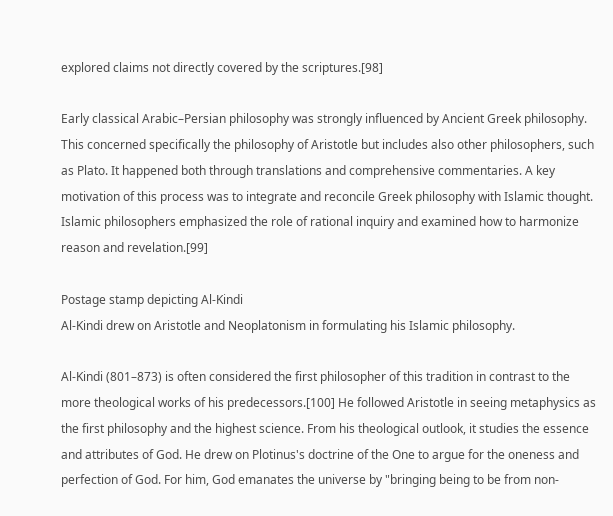explored claims not directly covered by the scriptures.[98]

Early classical Arabic–Persian philosophy was strongly influenced by Ancient Greek philosophy. This concerned specifically the philosophy of Aristotle but includes also other philosophers, such as Plato. It happened both through translations and comprehensive commentaries. A key motivation of this process was to integrate and reconcile Greek philosophy with Islamic thought. Islamic philosophers emphasized the role of rational inquiry and examined how to harmonize reason and revelation.[99]

Postage stamp depicting Al-Kindi
Al-Kindi drew on Aristotle and Neoplatonism in formulating his Islamic philosophy.

Al-Kindi (801–873) is often considered the first philosopher of this tradition in contrast to the more theological works of his predecessors.[100] He followed Aristotle in seeing metaphysics as the first philosophy and the highest science. From his theological outlook, it studies the essence and attributes of God. He drew on Plotinus's doctrine of the One to argue for the oneness and perfection of God. For him, God emanates the universe by "bringing being to be from non-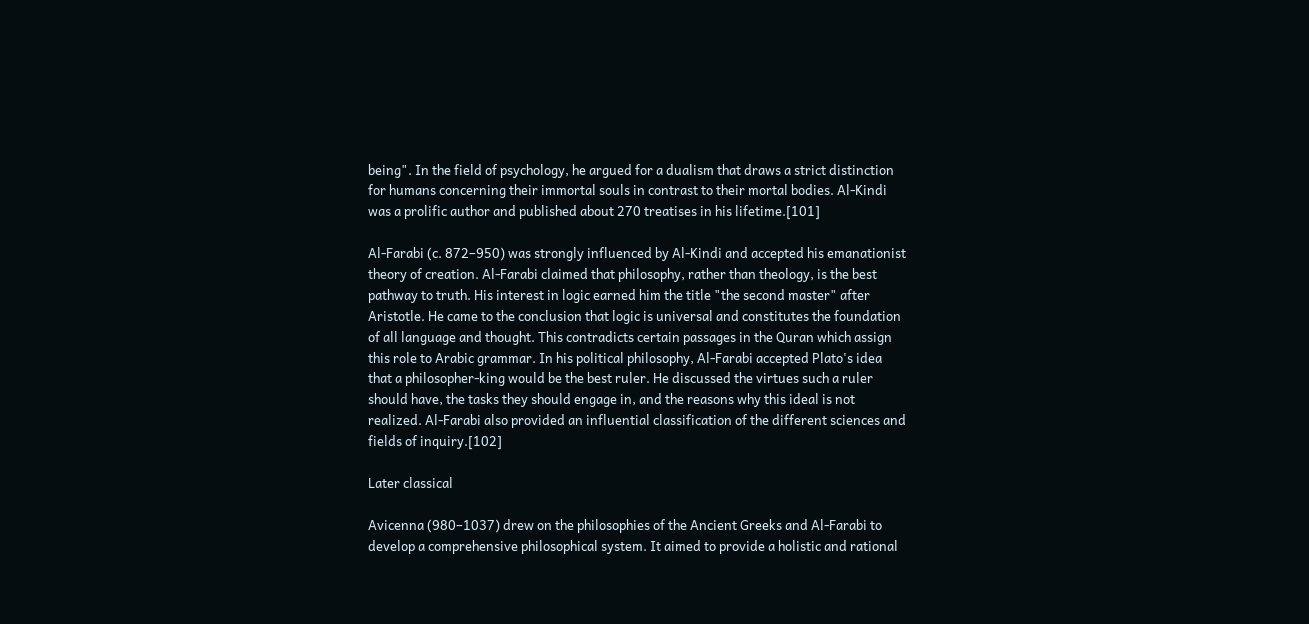being". In the field of psychology, he argued for a dualism that draws a strict distinction for humans concerning their immortal souls in contrast to their mortal bodies. Al-Kindi was a prolific author and published about 270 treatises in his lifetime.[101]

Al-Farabi (c. 872–950) was strongly influenced by Al-Kindi and accepted his emanationist theory of creation. Al-Farabi claimed that philosophy, rather than theology, is the best pathway to truth. His interest in logic earned him the title "the second master" after Aristotle. He came to the conclusion that logic is universal and constitutes the foundation of all language and thought. This contradicts certain passages in the Quran which assign this role to Arabic grammar. In his political philosophy, Al-Farabi accepted Plato's idea that a philosopher-king would be the best ruler. He discussed the virtues such a ruler should have, the tasks they should engage in, and the reasons why this ideal is not realized. Al-Farabi also provided an influential classification of the different sciences and fields of inquiry.[102]

Later classical

Avicenna (980–1037) drew on the philosophies of the Ancient Greeks and Al-Farabi to develop a comprehensive philosophical system. It aimed to provide a holistic and rational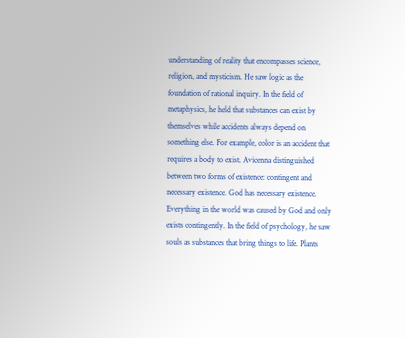understanding of reality that encompasses science, religion, and mysticism. He saw logic as the foundation of rational inquiry. In the field of metaphysics, he held that substances can exist by themselves while accidents always depend on something else. For example, color is an accident that requires a body to exist. Avicenna distinguished between two forms of existence: contingent and necessary existence. God has necessary existence. Everything in the world was caused by God and only exists contingently. In the field of psychology, he saw souls as substances that bring things to life. Plants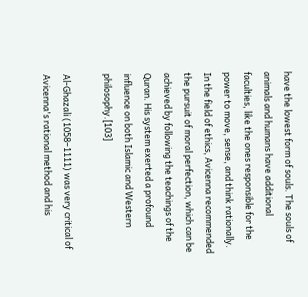have the lowest form of souls. The souls of animals and humans have additional faculties, like the ones responsible for the power to move, sense, and think rationally. In the field of ethics, Avicenna recommended the pursuit of moral perfection, which can be achieved by following the teachings of the Quran. His system exerted a profound influence on both Islamic and Western philosophy.[103]

Al-Ghazali (1058–1111) was very critical of Avicenna's rational method and his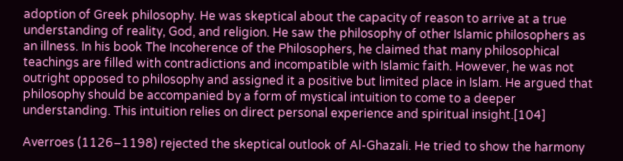adoption of Greek philosophy. He was skeptical about the capacity of reason to arrive at a true understanding of reality, God, and religion. He saw the philosophy of other Islamic philosophers as an illness. In his book The Incoherence of the Philosophers, he claimed that many philosophical teachings are filled with contradictions and incompatible with Islamic faith. However, he was not outright opposed to philosophy and assigned it a positive but limited place in Islam. He argued that philosophy should be accompanied by a form of mystical intuition to come to a deeper understanding. This intuition relies on direct personal experience and spiritual insight.[104]

Averroes (1126–1198) rejected the skeptical outlook of Al-Ghazali. He tried to show the harmony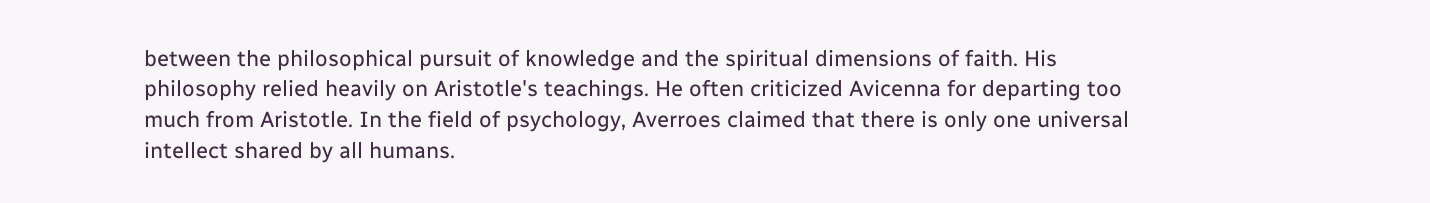between the philosophical pursuit of knowledge and the spiritual dimensions of faith. His philosophy relied heavily on Aristotle's teachings. He often criticized Avicenna for departing too much from Aristotle. In the field of psychology, Averroes claimed that there is only one universal intellect shared by all humans.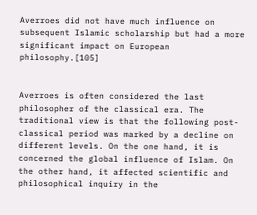Averroes did not have much influence on subsequent Islamic scholarship but had a more significant impact on European philosophy.[105]


Averroes is often considered the last philosopher of the classical era. The traditional view is that the following post-classical period was marked by a decline on different levels. On the one hand, it is concerned the global influence of Islam. On the other hand, it affected scientific and philosophical inquiry in the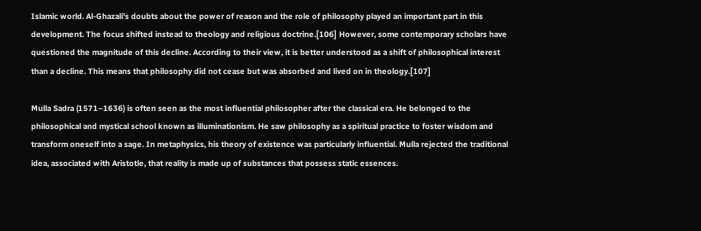Islamic world. Al-Ghazali's doubts about the power of reason and the role of philosophy played an important part in this development. The focus shifted instead to theology and religious doctrine.[106] However, some contemporary scholars have questioned the magnitude of this decline. According to their view, it is better understood as a shift of philosophical interest than a decline. This means that philosophy did not cease but was absorbed and lived on in theology.[107]

Mulla Sadra (1571–1636) is often seen as the most influential philosopher after the classical era. He belonged to the philosophical and mystical school known as illuminationism. He saw philosophy as a spiritual practice to foster wisdom and transform oneself into a sage. In metaphysics, his theory of existence was particularly influential. Mulla rejected the traditional idea, associated with Aristotle, that reality is made up of substances that possess static essences.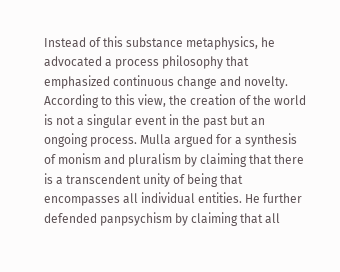Instead of this substance metaphysics, he advocated a process philosophy that emphasized continuous change and novelty. According to this view, the creation of the world is not a singular event in the past but an ongoing process. Mulla argued for a synthesis of monism and pluralism by claiming that there is a transcendent unity of being that encompasses all individual entities. He further defended panpsychism by claiming that all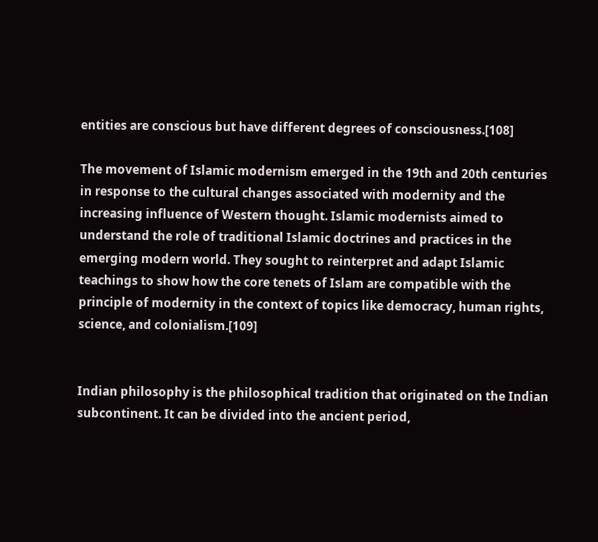entities are conscious but have different degrees of consciousness.[108]

The movement of Islamic modernism emerged in the 19th and 20th centuries in response to the cultural changes associated with modernity and the increasing influence of Western thought. Islamic modernists aimed to understand the role of traditional Islamic doctrines and practices in the emerging modern world. They sought to reinterpret and adapt Islamic teachings to show how the core tenets of Islam are compatible with the principle of modernity in the context of topics like democracy, human rights, science, and colonialism.[109]


Indian philosophy is the philosophical tradition that originated on the Indian subcontinent. It can be divided into the ancient period,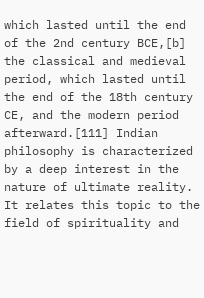which lasted until the end of the 2nd century BCE,[b] the classical and medieval period, which lasted until the end of the 18th century CE, and the modern period afterward.[111] Indian philosophy is characterized by a deep interest in the nature of ultimate reality. It relates this topic to the field of spirituality and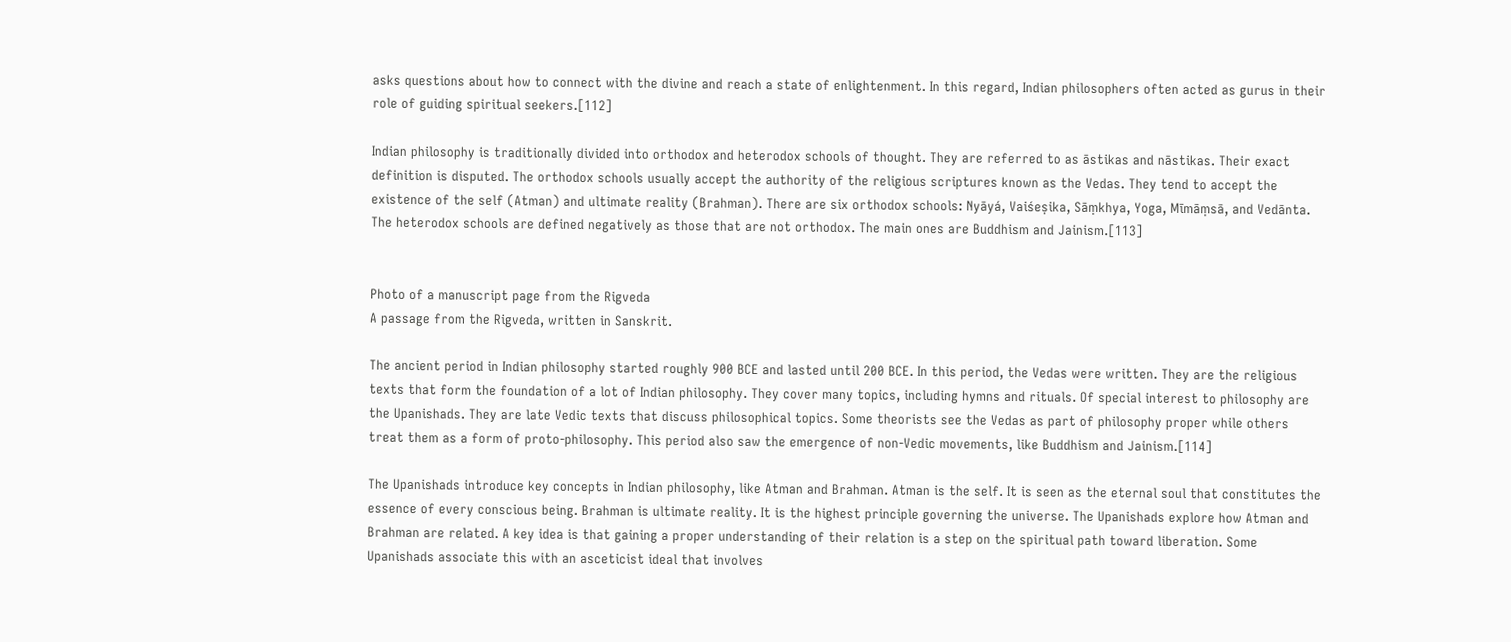asks questions about how to connect with the divine and reach a state of enlightenment. In this regard, Indian philosophers often acted as gurus in their role of guiding spiritual seekers.[112]

Indian philosophy is traditionally divided into orthodox and heterodox schools of thought. They are referred to as āstikas and nāstikas. Their exact definition is disputed. The orthodox schools usually accept the authority of the religious scriptures known as the Vedas. They tend to accept the existence of the self (Atman) and ultimate reality (Brahman). There are six orthodox schools: Nyāyá, Vaiśeṣika, Sāṃkhya, Yoga, Mīmāṃsā, and Vedānta. The heterodox schools are defined negatively as those that are not orthodox. The main ones are Buddhism and Jainism.[113]


Photo of a manuscript page from the Rigveda
A passage from the Rigveda, written in Sanskrit.

The ancient period in Indian philosophy started roughly 900 BCE and lasted until 200 BCE. In this period, the Vedas were written. They are the religious texts that form the foundation of a lot of Indian philosophy. They cover many topics, including hymns and rituals. Of special interest to philosophy are the Upanishads. They are late Vedic texts that discuss philosophical topics. Some theorists see the Vedas as part of philosophy proper while others treat them as a form of proto-philosophy. This period also saw the emergence of non-Vedic movements, like Buddhism and Jainism.[114]

The Upanishads introduce key concepts in Indian philosophy, like Atman and Brahman. Atman is the self. It is seen as the eternal soul that constitutes the essence of every conscious being. Brahman is ultimate reality. It is the highest principle governing the universe. The Upanishads explore how Atman and Brahman are related. A key idea is that gaining a proper understanding of their relation is a step on the spiritual path toward liberation. Some Upanishads associate this with an asceticist ideal that involves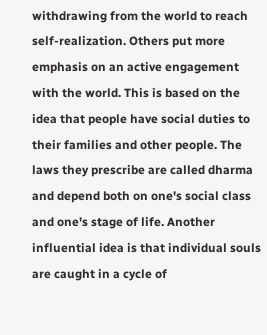withdrawing from the world to reach self-realization. Others put more emphasis on an active engagement with the world. This is based on the idea that people have social duties to their families and other people. The laws they prescribe are called dharma and depend both on one's social class and one's stage of life. Another influential idea is that individual souls are caught in a cycle of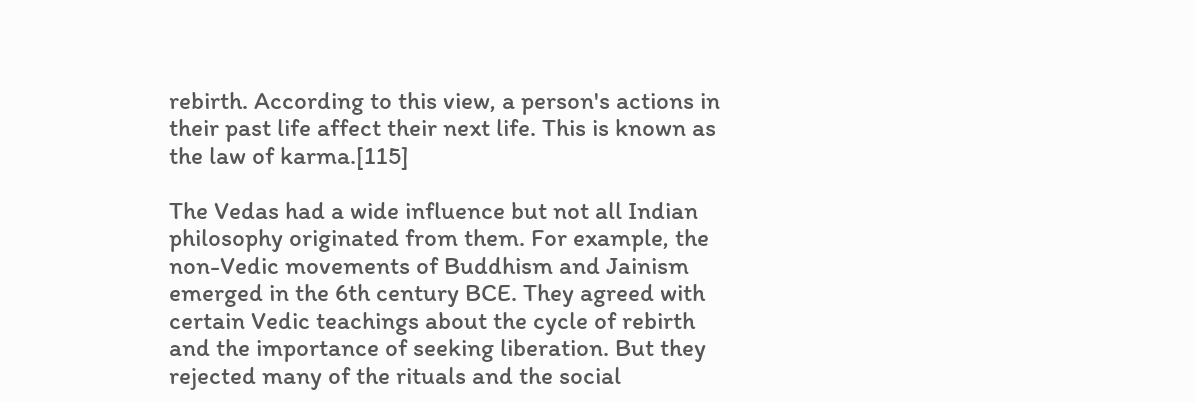rebirth. According to this view, a person's actions in their past life affect their next life. This is known as the law of karma.[115]

The Vedas had a wide influence but not all Indian philosophy originated from them. For example, the non-Vedic movements of Buddhism and Jainism emerged in the 6th century BCE. They agreed with certain Vedic teachings about the cycle of rebirth and the importance of seeking liberation. But they rejected many of the rituals and the social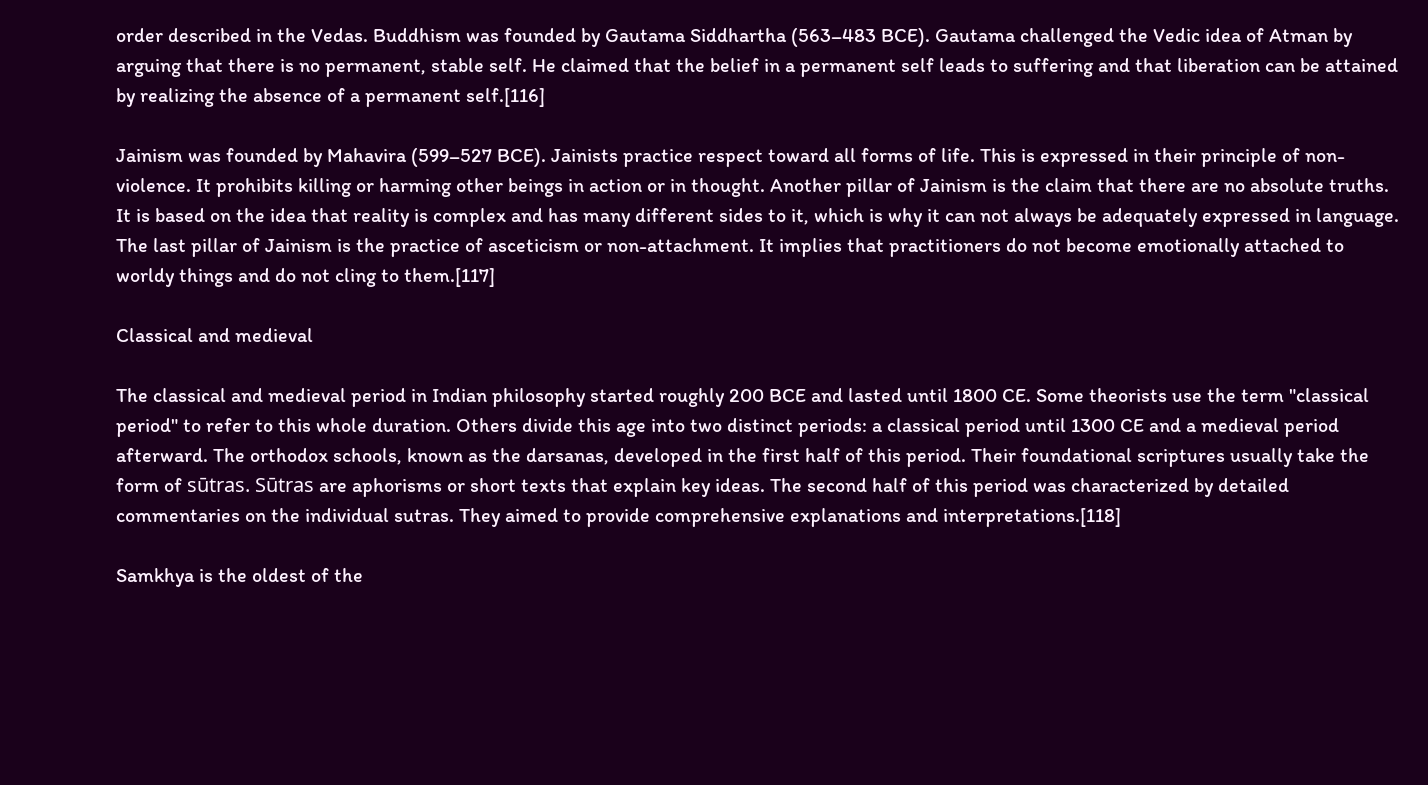order described in the Vedas. Buddhism was founded by Gautama Siddhartha (563–483 BCE). Gautama challenged the Vedic idea of Atman by arguing that there is no permanent, stable self. He claimed that the belief in a permanent self leads to suffering and that liberation can be attained by realizing the absence of a permanent self.[116]

Jainism was founded by Mahavira (599–527 BCE). Jainists practice respect toward all forms of life. This is expressed in their principle of non-violence. It prohibits killing or harming other beings in action or in thought. Another pillar of Jainism is the claim that there are no absolute truths. It is based on the idea that reality is complex and has many different sides to it, which is why it can not always be adequately expressed in language. The last pillar of Jainism is the practice of asceticism or non-attachment. It implies that practitioners do not become emotionally attached to worldy things and do not cling to them.[117]

Classical and medieval

The classical and medieval period in Indian philosophy started roughly 200 BCE and lasted until 1800 CE. Some theorists use the term "classical period" to refer to this whole duration. Others divide this age into two distinct periods: a classical period until 1300 CE and a medieval period afterward. The orthodox schools, known as the darsanas, developed in the first half of this period. Their foundational scriptures usually take the form of sūtras. Sūtras are aphorisms or short texts that explain key ideas. The second half of this period was characterized by detailed commentaries on the individual sutras. They aimed to provide comprehensive explanations and interpretations.[118]

Samkhya is the oldest of the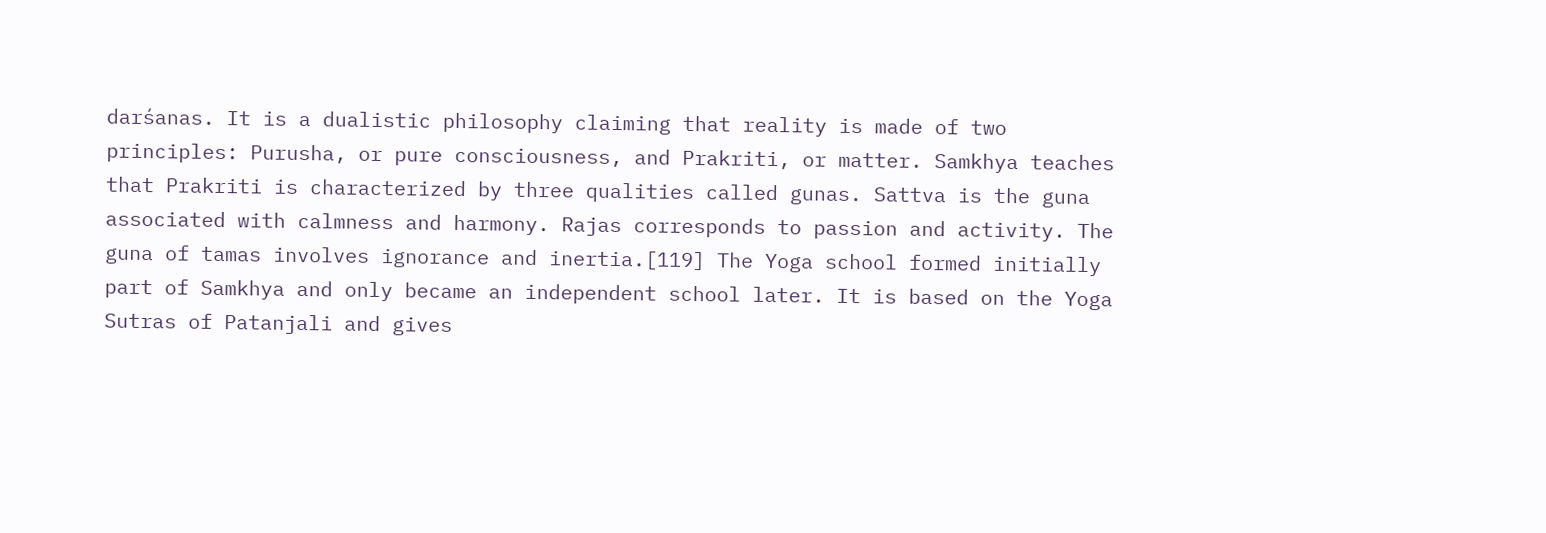darśanas. It is a dualistic philosophy claiming that reality is made of two principles: Purusha, or pure consciousness, and Prakriti, or matter. Samkhya teaches that Prakriti is characterized by three qualities called gunas. Sattva is the guna associated with calmness and harmony. Rajas corresponds to passion and activity. The guna of tamas involves ignorance and inertia.[119] The Yoga school formed initially part of Samkhya and only became an independent school later. It is based on the Yoga Sutras of Patanjali and gives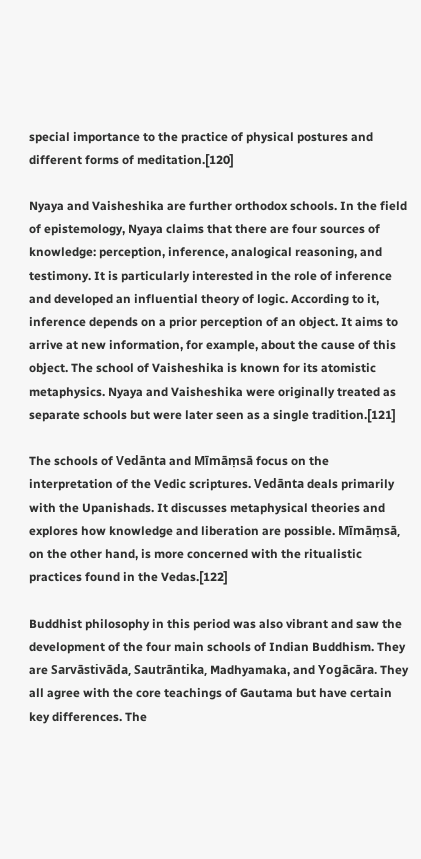special importance to the practice of physical postures and different forms of meditation.[120]

Nyaya and Vaisheshika are further orthodox schools. In the field of epistemology, Nyaya claims that there are four sources of knowledge: perception, inference, analogical reasoning, and testimony. It is particularly interested in the role of inference and developed an influential theory of logic. According to it, inference depends on a prior perception of an object. It aims to arrive at new information, for example, about the cause of this object. The school of Vaisheshika is known for its atomistic metaphysics. Nyaya and Vaisheshika were originally treated as separate schools but were later seen as a single tradition.[121]

The schools of Vedānta and Mīmāṃsā focus on the interpretation of the Vedic scriptures. Vedānta deals primarily with the Upanishads. It discusses metaphysical theories and explores how knowledge and liberation are possible. Mīmāṃsā, on the other hand, is more concerned with the ritualistic practices found in the Vedas.[122]

Buddhist philosophy in this period was also vibrant and saw the development of the four main schools of Indian Buddhism. They are Sarvāstivāda, Sautrāntika, Madhyamaka, and Yogācāra. They all agree with the core teachings of Gautama but have certain key differences. The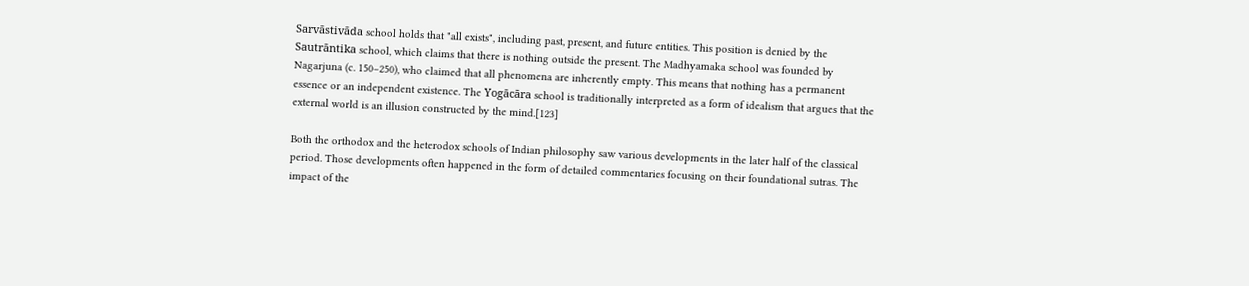Sarvāstivāda school holds that "all exists", including past, present, and future entities. This position is denied by the Sautrāntika school, which claims that there is nothing outside the present. The Madhyamaka school was founded by Nagarjuna (c. 150–250), who claimed that all phenomena are inherently empty. This means that nothing has a permanent essence or an independent existence. The Yogācāra school is traditionally interpreted as a form of idealism that argues that the external world is an illusion constructed by the mind.[123]

Both the orthodox and the heterodox schools of Indian philosophy saw various developments in the later half of the classical period. Those developments often happened in the form of detailed commentaries focusing on their foundational sutras. The impact of the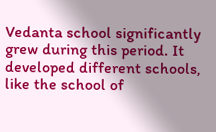Vedanta school significantly grew during this period. It developed different schools, like the school of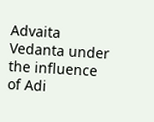Advaita Vedanta under the influence of Adi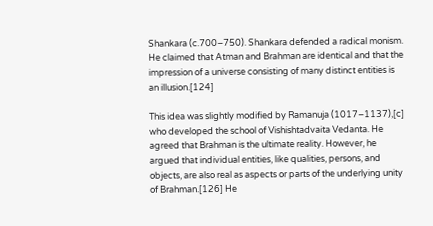Shankara (c.700–750). Shankara defended a radical monism. He claimed that Atman and Brahman are identical and that the impression of a universe consisting of many distinct entities is an illusion.[124]

This idea was slightly modified by Ramanuja (1017–1137),[c] who developed the school of Vishishtadvaita Vedanta. He agreed that Brahman is the ultimate reality. However, he argued that individual entities, like qualities, persons, and objects, are also real as aspects or parts of the underlying unity of Brahman.[126] He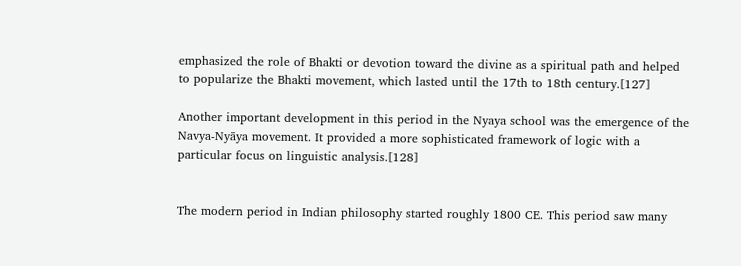emphasized the role of Bhakti or devotion toward the divine as a spiritual path and helped to popularize the Bhakti movement, which lasted until the 17th to 18th century.[127]

Another important development in this period in the Nyaya school was the emergence of the Navya-Nyāya movement. It provided a more sophisticated framework of logic with a particular focus on linguistic analysis.[128]


The modern period in Indian philosophy started roughly 1800 CE. This period saw many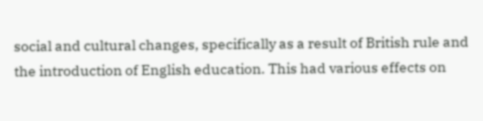social and cultural changes, specifically as a result of British rule and the introduction of English education. This had various effects on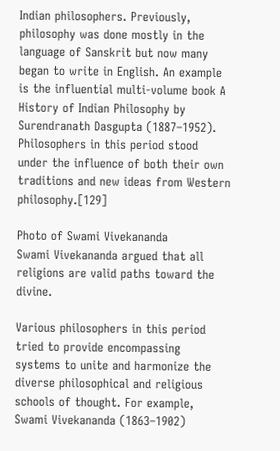Indian philosophers. Previously, philosophy was done mostly in the language of Sanskrit but now many began to write in English. An example is the influential multi-volume book A History of Indian Philosophy by Surendranath Dasgupta (1887–1952). Philosophers in this period stood under the influence of both their own traditions and new ideas from Western philosophy.[129]

Photo of Swami Vivekananda
Swami Vivekananda argued that all religions are valid paths toward the divine.

Various philosophers in this period tried to provide encompassing systems to unite and harmonize the diverse philosophical and religious schools of thought. For example, Swami Vivekananda (1863–1902)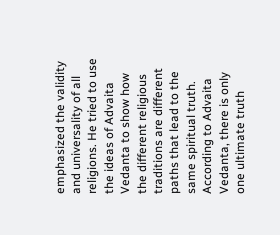emphasized the validity and universality of all religions. He tried to use the ideas of Advaita Vedanta to show how the different religious traditions are different paths that lead to the same spiritual truth. According to Advaita Vedanta, there is only one ultimate truth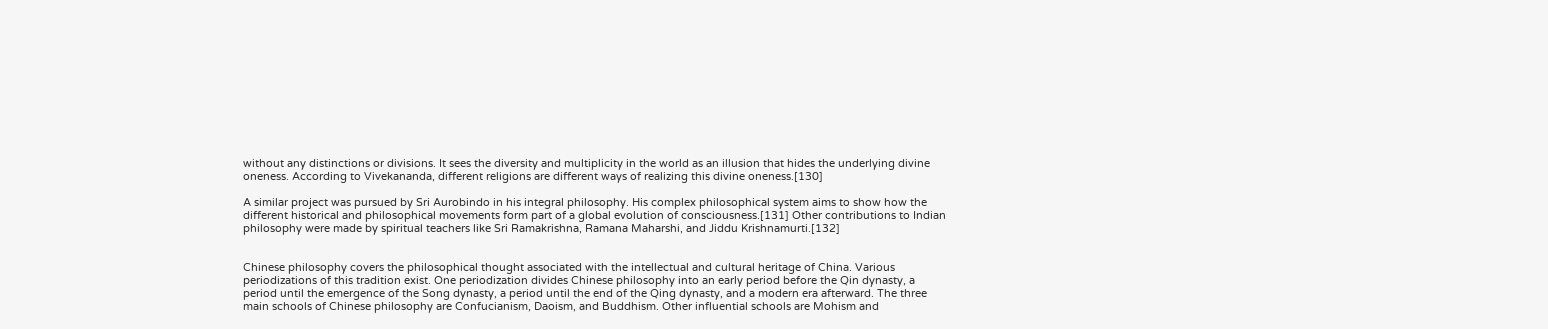without any distinctions or divisions. It sees the diversity and multiplicity in the world as an illusion that hides the underlying divine oneness. According to Vivekananda, different religions are different ways of realizing this divine oneness.[130]

A similar project was pursued by Sri Aurobindo in his integral philosophy. His complex philosophical system aims to show how the different historical and philosophical movements form part of a global evolution of consciousness.[131] Other contributions to Indian philosophy were made by spiritual teachers like Sri Ramakrishna, Ramana Maharshi, and Jiddu Krishnamurti.[132]


Chinese philosophy covers the philosophical thought associated with the intellectual and cultural heritage of China. Various periodizations of this tradition exist. One periodization divides Chinese philosophy into an early period before the Qin dynasty, a period until the emergence of the Song dynasty, a period until the end of the Qing dynasty, and a modern era afterward. The three main schools of Chinese philosophy are Confucianism, Daoism, and Buddhism. Other influential schools are Mohism and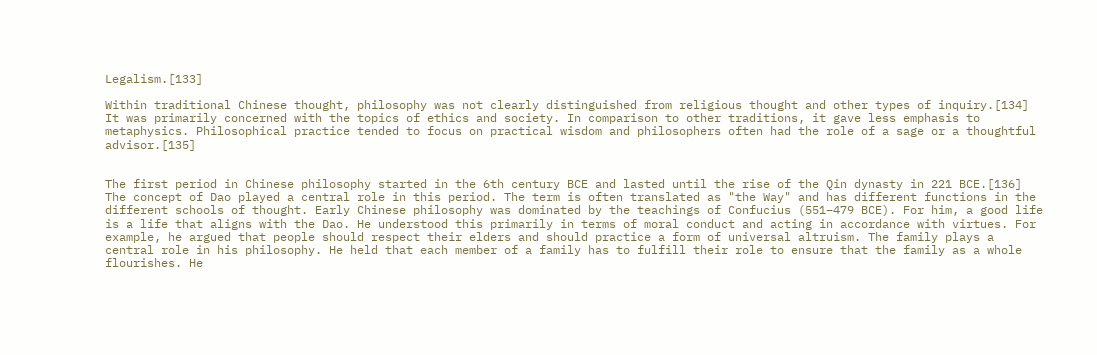Legalism.[133]

Within traditional Chinese thought, philosophy was not clearly distinguished from religious thought and other types of inquiry.[134] It was primarily concerned with the topics of ethics and society. In comparison to other traditions, it gave less emphasis to metaphysics. Philosophical practice tended to focus on practical wisdom and philosophers often had the role of a sage or a thoughtful advisor.[135]


The first period in Chinese philosophy started in the 6th century BCE and lasted until the rise of the Qin dynasty in 221 BCE.[136] The concept of Dao played a central role in this period. The term is often translated as "the Way" and has different functions in the different schools of thought. Early Chinese philosophy was dominated by the teachings of Confucius (551–479 BCE). For him, a good life is a life that aligns with the Dao. He understood this primarily in terms of moral conduct and acting in accordance with virtues. For example, he argued that people should respect their elders and should practice a form of universal altruism. The family plays a central role in his philosophy. He held that each member of a family has to fulfill their role to ensure that the family as a whole flourishes. He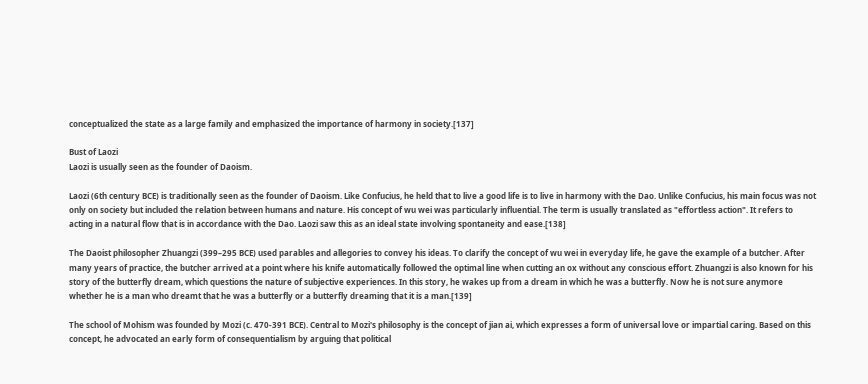conceptualized the state as a large family and emphasized the importance of harmony in society.[137]

Bust of Laozi
Laozi is usually seen as the founder of Daoism.

Laozi (6th century BCE) is traditionally seen as the founder of Daoism. Like Confucius, he held that to live a good life is to live in harmony with the Dao. Unlike Confucius, his main focus was not only on society but included the relation between humans and nature. His concept of wu wei was particularly influential. The term is usually translated as "effortless action". It refers to acting in a natural flow that is in accordance with the Dao. Laozi saw this as an ideal state involving spontaneity and ease.[138]

The Daoist philosopher Zhuangzi (399–295 BCE) used parables and allegories to convey his ideas. To clarify the concept of wu wei in everyday life, he gave the example of a butcher. After many years of practice, the butcher arrived at a point where his knife automatically followed the optimal line when cutting an ox without any conscious effort. Zhuangzi is also known for his story of the butterfly dream, which questions the nature of subjective experiences. In this story, he wakes up from a dream in which he was a butterfly. Now he is not sure anymore whether he is a man who dreamt that he was a butterfly or a butterfly dreaming that it is a man.[139]

The school of Mohism was founded by Mozi (c. 470-391 BCE). Central to Mozi's philosophy is the concept of jian ai, which expresses a form of universal love or impartial caring. Based on this concept, he advocated an early form of consequentialism by arguing that political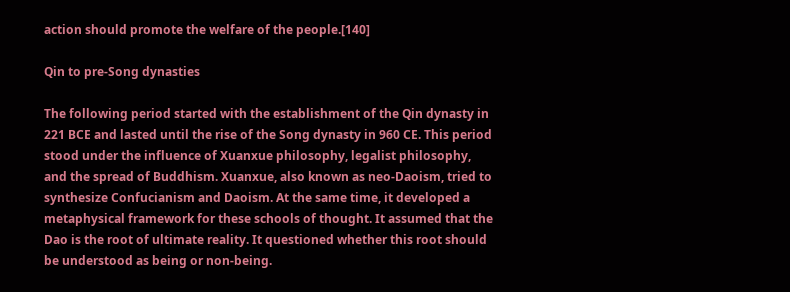action should promote the welfare of the people.[140]

Qin to pre-Song dynasties

The following period started with the establishment of the Qin dynasty in 221 BCE and lasted until the rise of the Song dynasty in 960 CE. This period stood under the influence of Xuanxue philosophy, legalist philosophy, and the spread of Buddhism. Xuanxue, also known as neo-Daoism, tried to synthesize Confucianism and Daoism. At the same time, it developed a metaphysical framework for these schools of thought. It assumed that the Dao is the root of ultimate reality. It questioned whether this root should be understood as being or non-being.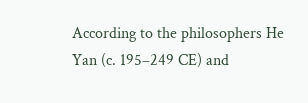According to the philosophers He Yan (c. 195–249 CE) and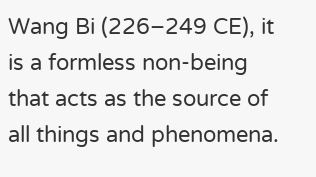Wang Bi (226–249 CE), it is a formless non-being that acts as the source of all things and phenomena.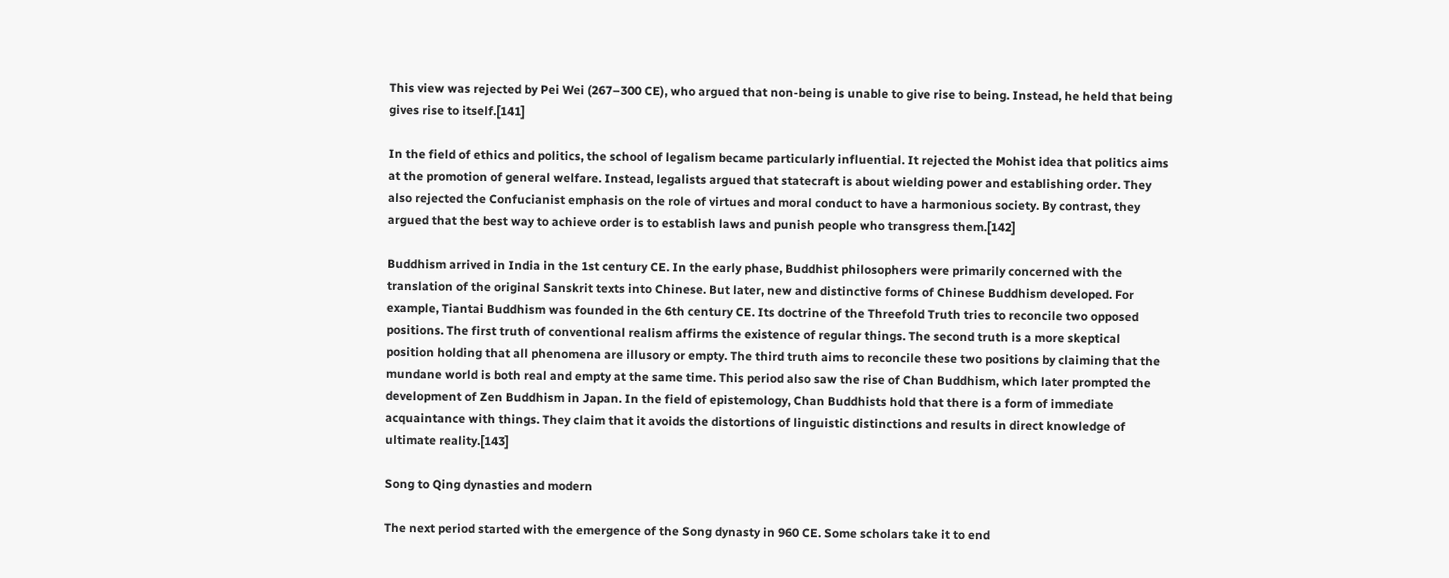This view was rejected by Pei Wei (267–300 CE), who argued that non-being is unable to give rise to being. Instead, he held that being gives rise to itself.[141]

In the field of ethics and politics, the school of legalism became particularly influential. It rejected the Mohist idea that politics aims at the promotion of general welfare. Instead, legalists argued that statecraft is about wielding power and establishing order. They also rejected the Confucianist emphasis on the role of virtues and moral conduct to have a harmonious society. By contrast, they argued that the best way to achieve order is to establish laws and punish people who transgress them.[142]

Buddhism arrived in India in the 1st century CE. In the early phase, Buddhist philosophers were primarily concerned with the translation of the original Sanskrit texts into Chinese. But later, new and distinctive forms of Chinese Buddhism developed. For example, Tiantai Buddhism was founded in the 6th century CE. Its doctrine of the Threefold Truth tries to reconcile two opposed positions. The first truth of conventional realism affirms the existence of regular things. The second truth is a more skeptical position holding that all phenomena are illusory or empty. The third truth aims to reconcile these two positions by claiming that the mundane world is both real and empty at the same time. This period also saw the rise of Chan Buddhism, which later prompted the development of Zen Buddhism in Japan. In the field of epistemology, Chan Buddhists hold that there is a form of immediate acquaintance with things. They claim that it avoids the distortions of linguistic distinctions and results in direct knowledge of ultimate reality.[143]

Song to Qing dynasties and modern

The next period started with the emergence of the Song dynasty in 960 CE. Some scholars take it to end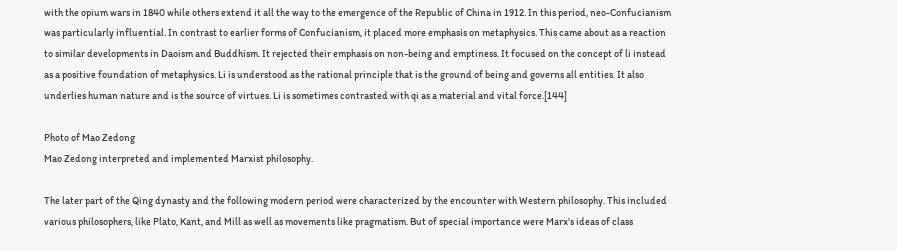with the opium wars in 1840 while others extend it all the way to the emergence of the Republic of China in 1912. In this period, neo-Confucianism was particularly influential. In contrast to earlier forms of Confucianism, it placed more emphasis on metaphysics. This came about as a reaction to similar developments in Daoism and Buddhism. It rejected their emphasis on non-being and emptiness. It focused on the concept of li instead as a positive foundation of metaphysics. Li is understood as the rational principle that is the ground of being and governs all entities. It also underlies human nature and is the source of virtues. Li is sometimes contrasted with qi as a material and vital force.[144]

Photo of Mao Zedong
Mao Zedong interpreted and implemented Marxist philosophy.

The later part of the Qing dynasty and the following modern period were characterized by the encounter with Western philosophy. This included various philosophers, like Plato, Kant, and Mill as well as movements like pragmatism. But of special importance were Marx's ideas of class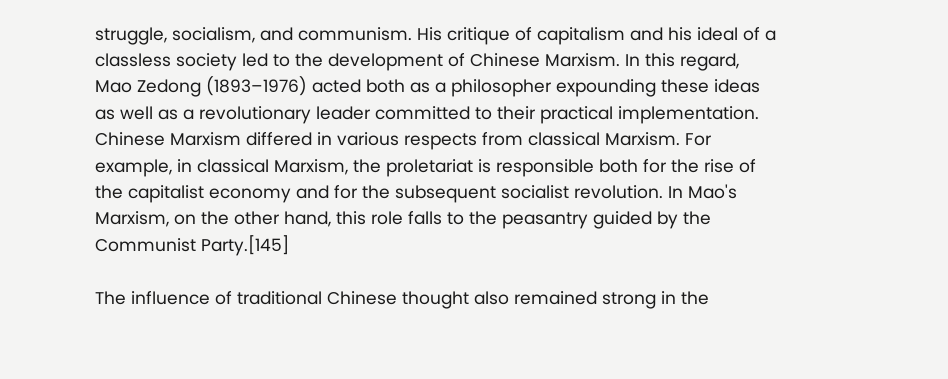struggle, socialism, and communism. His critique of capitalism and his ideal of a classless society led to the development of Chinese Marxism. In this regard, Mao Zedong (1893–1976) acted both as a philosopher expounding these ideas as well as a revolutionary leader committed to their practical implementation. Chinese Marxism differed in various respects from classical Marxism. For example, in classical Marxism, the proletariat is responsible both for the rise of the capitalist economy and for the subsequent socialist revolution. In Mao's Marxism, on the other hand, this role falls to the peasantry guided by the Communist Party.[145]

The influence of traditional Chinese thought also remained strong in the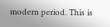modern period. This is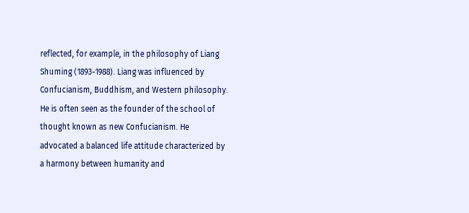reflected, for example, in the philosophy of Liang Shuming (1893-1988). Liang was influenced by Confucianism, Buddhism, and Western philosophy. He is often seen as the founder of the school of thought known as new Confucianism. He advocated a balanced life attitude characterized by a harmony between humanity and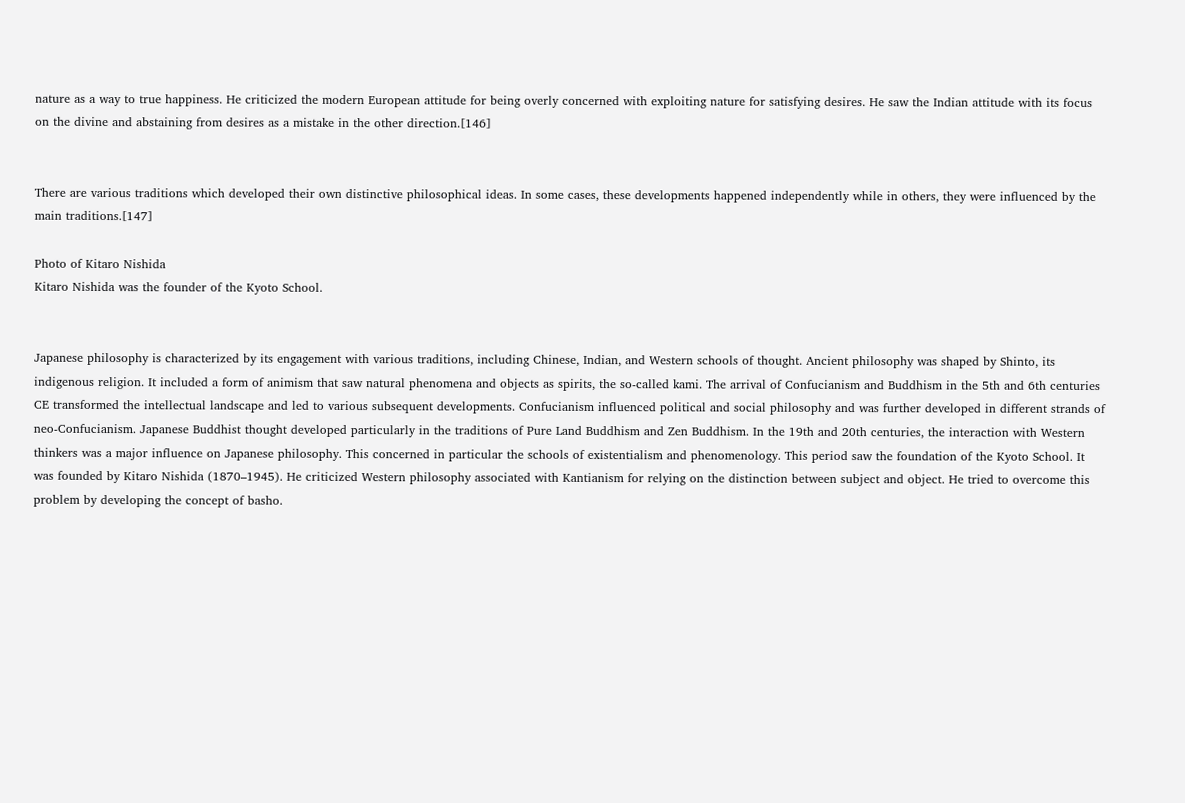nature as a way to true happiness. He criticized the modern European attitude for being overly concerned with exploiting nature for satisfying desires. He saw the Indian attitude with its focus on the divine and abstaining from desires as a mistake in the other direction.[146]


There are various traditions which developed their own distinctive philosophical ideas. In some cases, these developments happened independently while in others, they were influenced by the main traditions.[147]

Photo of Kitaro Nishida
Kitaro Nishida was the founder of the Kyoto School.


Japanese philosophy is characterized by its engagement with various traditions, including Chinese, Indian, and Western schools of thought. Ancient philosophy was shaped by Shinto, its indigenous religion. It included a form of animism that saw natural phenomena and objects as spirits, the so-called kami. The arrival of Confucianism and Buddhism in the 5th and 6th centuries CE transformed the intellectual landscape and led to various subsequent developments. Confucianism influenced political and social philosophy and was further developed in different strands of neo-Confucianism. Japanese Buddhist thought developed particularly in the traditions of Pure Land Buddhism and Zen Buddhism. In the 19th and 20th centuries, the interaction with Western thinkers was a major influence on Japanese philosophy. This concerned in particular the schools of existentialism and phenomenology. This period saw the foundation of the Kyoto School. It was founded by Kitaro Nishida (1870–1945). He criticized Western philosophy associated with Kantianism for relying on the distinction between subject and object. He tried to overcome this problem by developing the concept of basho.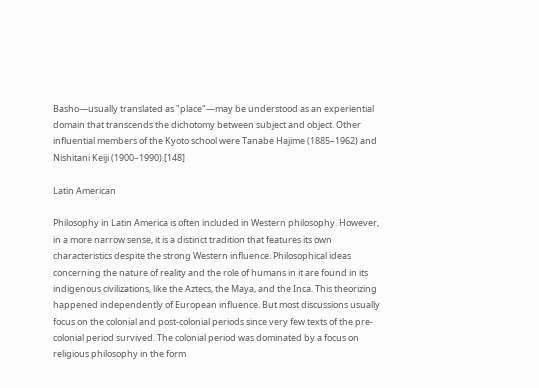Basho—usually translated as "place"—may be understood as an experiential domain that transcends the dichotomy between subject and object. Other influential members of the Kyoto school were Tanabe Hajime (1885–1962) and Nishitani Keiji (1900–1990).[148]

Latin American

Philosophy in Latin America is often included in Western philosophy. However, in a more narrow sense, it is a distinct tradition that features its own characteristics despite the strong Western influence. Philosophical ideas concerning the nature of reality and the role of humans in it are found in its indigenous civilizations, like the Aztecs, the Maya, and the Inca. This theorizing happened independently of European influence. But most discussions usually focus on the colonial and post-colonial periods since very few texts of the pre-colonial period survived. The colonial period was dominated by a focus on religious philosophy in the form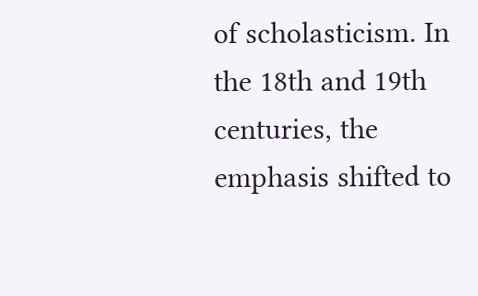of scholasticism. In the 18th and 19th centuries, the emphasis shifted to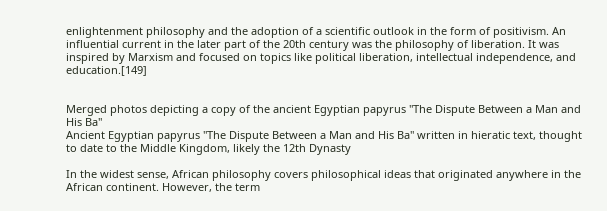enlightenment philosophy and the adoption of a scientific outlook in the form of positivism. An influential current in the later part of the 20th century was the philosophy of liberation. It was inspired by Marxism and focused on topics like political liberation, intellectual independence, and education.[149]


Merged photos depicting a copy of the ancient Egyptian papyrus "The Dispute Between a Man and His Ba"
Ancient Egyptian papyrus "The Dispute Between a Man and His Ba" written in hieratic text, thought to date to the Middle Kingdom, likely the 12th Dynasty

In the widest sense, African philosophy covers philosophical ideas that originated anywhere in the African continent. However, the term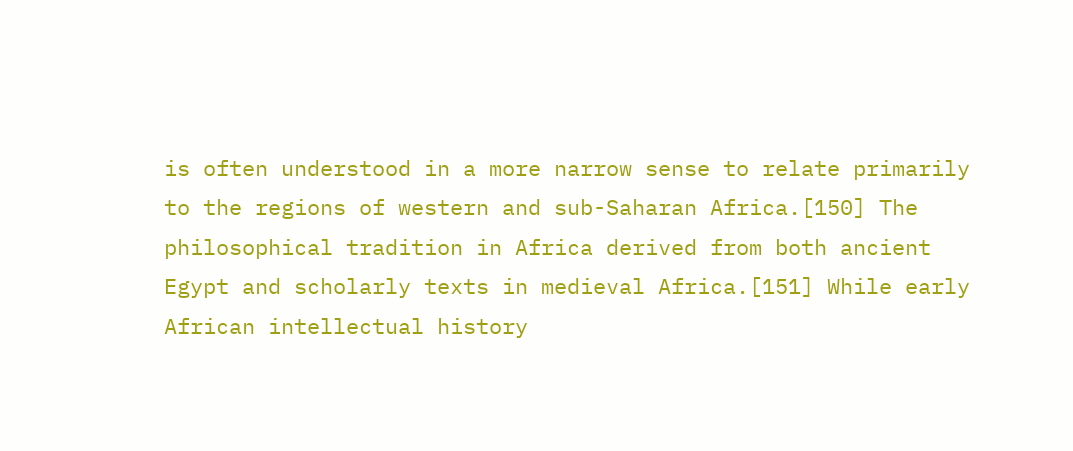is often understood in a more narrow sense to relate primarily to the regions of western and sub-Saharan Africa.[150] The philosophical tradition in Africa derived from both ancient Egypt and scholarly texts in medieval Africa.[151] While early African intellectual history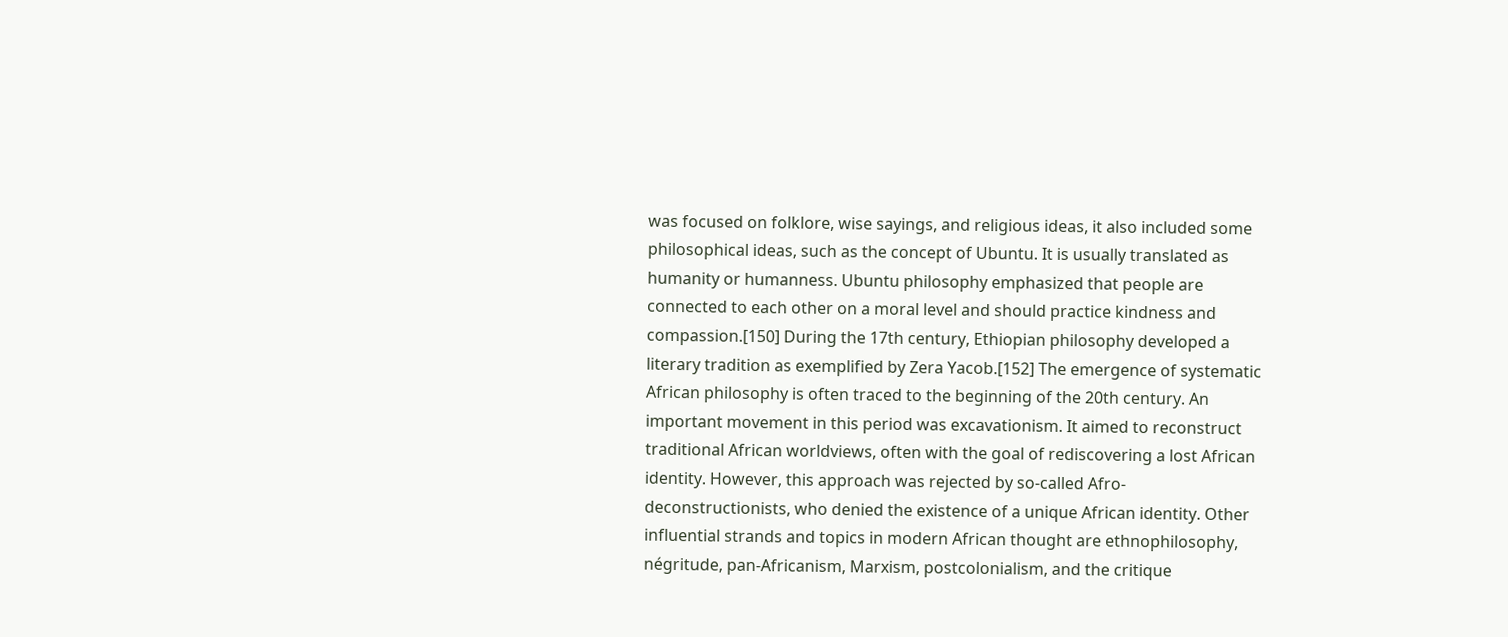was focused on folklore, wise sayings, and religious ideas, it also included some philosophical ideas, such as the concept of Ubuntu. It is usually translated as humanity or humanness. Ubuntu philosophy emphasized that people are connected to each other on a moral level and should practice kindness and compassion.[150] During the 17th century, Ethiopian philosophy developed a literary tradition as exemplified by Zera Yacob.[152] The emergence of systematic African philosophy is often traced to the beginning of the 20th century. An important movement in this period was excavationism. It aimed to reconstruct traditional African worldviews, often with the goal of rediscovering a lost African identity. However, this approach was rejected by so-called Afro-deconstructionists, who denied the existence of a unique African identity. Other influential strands and topics in modern African thought are ethnophilosophy, négritude, pan-Africanism, Marxism, postcolonialism, and the critique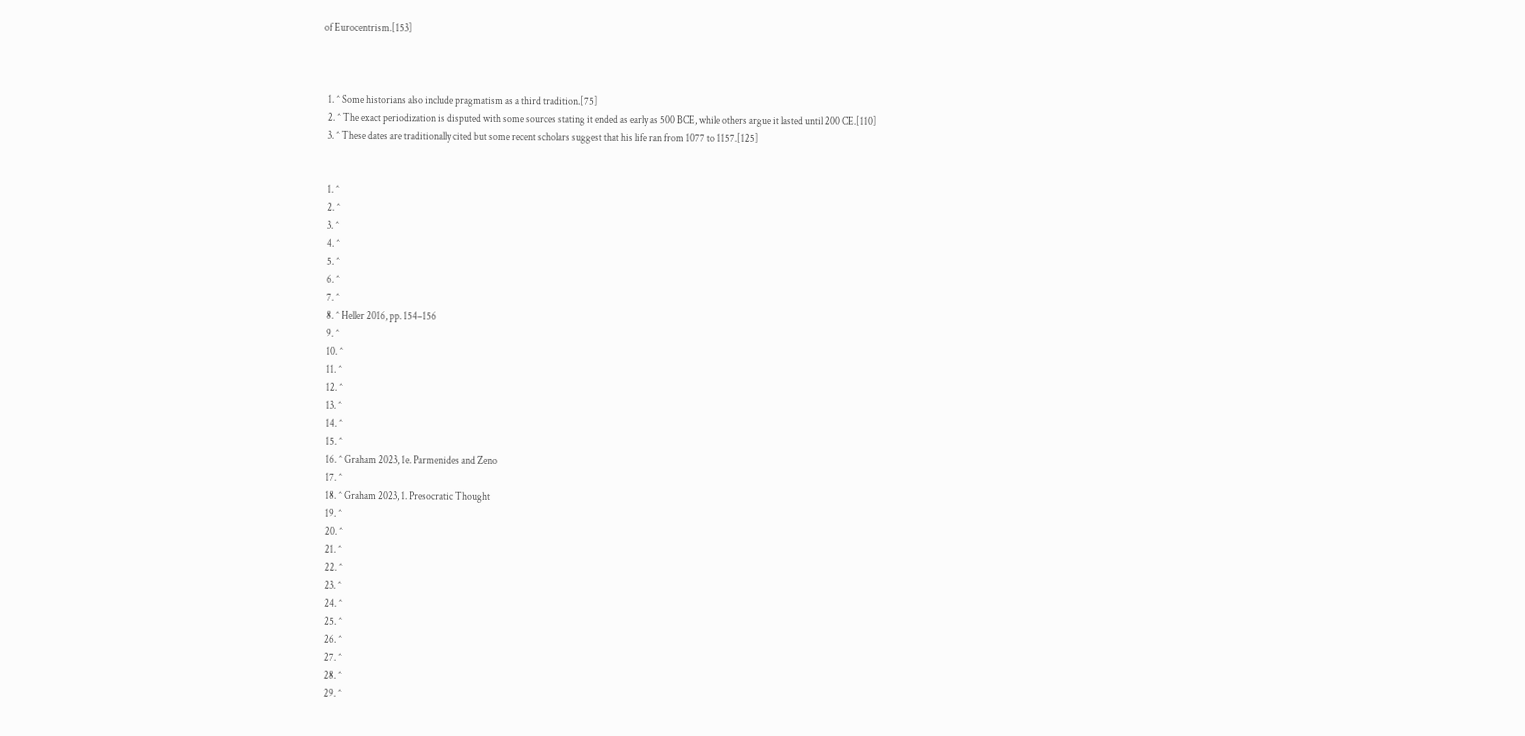of Eurocentrism.[153]



  1. ^ Some historians also include pragmatism as a third tradition.[75]
  2. ^ The exact periodization is disputed with some sources stating it ended as early as 500 BCE, while others argue it lasted until 200 CE.[110]
  3. ^ These dates are traditionally cited but some recent scholars suggest that his life ran from 1077 to 1157.[125]


  1. ^
  2. ^
  3. ^
  4. ^
  5. ^
  6. ^
  7. ^
  8. ^ Heller 2016, pp. 154–156
  9. ^
  10. ^
  11. ^
  12. ^
  13. ^
  14. ^
  15. ^
  16. ^ Graham 2023, 1e. Parmenides and Zeno
  17. ^
  18. ^ Graham 2023, 1. Presocratic Thought
  19. ^
  20. ^
  21. ^
  22. ^
  23. ^
  24. ^
  25. ^
  26. ^
  27. ^
  28. ^
  29. ^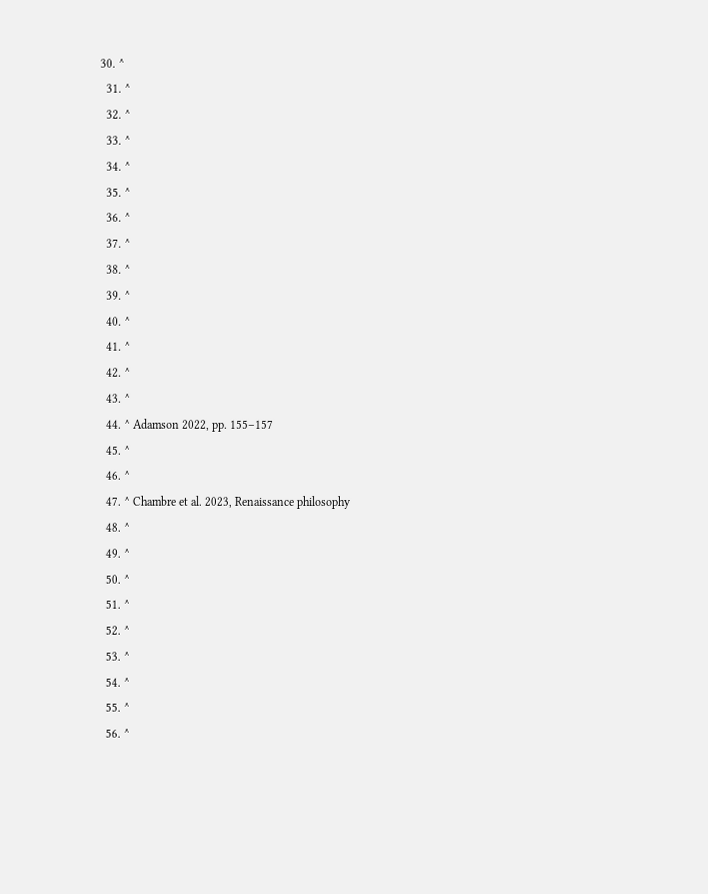30. ^
  31. ^
  32. ^
  33. ^
  34. ^
  35. ^
  36. ^
  37. ^
  38. ^
  39. ^
  40. ^
  41. ^
  42. ^
  43. ^
  44. ^ Adamson 2022, pp. 155–157
  45. ^
  46. ^
  47. ^ Chambre et al. 2023, Renaissance philosophy
  48. ^
  49. ^
  50. ^
  51. ^
  52. ^
  53. ^
  54. ^
  55. ^
  56. ^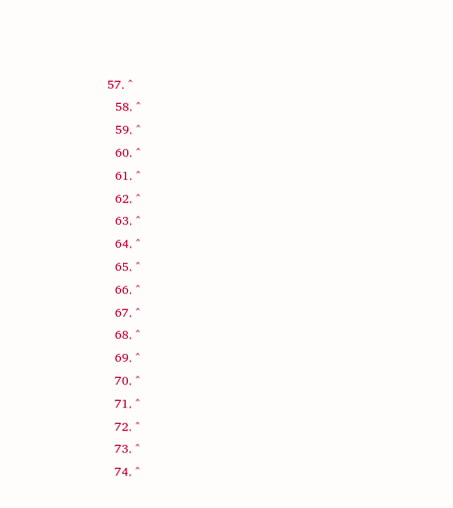57. ^
  58. ^
  59. ^
  60. ^
  61. ^
  62. ^
  63. ^
  64. ^
  65. ^
  66. ^
  67. ^
  68. ^
  69. ^
  70. ^
  71. ^
  72. ^
  73. ^
  74. ^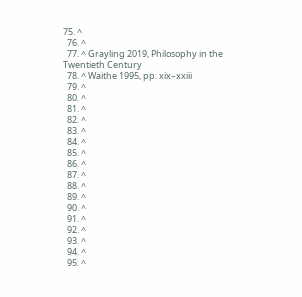75. ^
  76. ^
  77. ^ Grayling 2019, Philosophy in the Twentieth Century
  78. ^ Waithe 1995, pp. xix–xxiii
  79. ^
  80. ^
  81. ^
  82. ^
  83. ^
  84. ^
  85. ^
  86. ^
  87. ^
  88. ^
  89. ^
  90. ^
  91. ^
  92. ^
  93. ^
  94. ^
  95. ^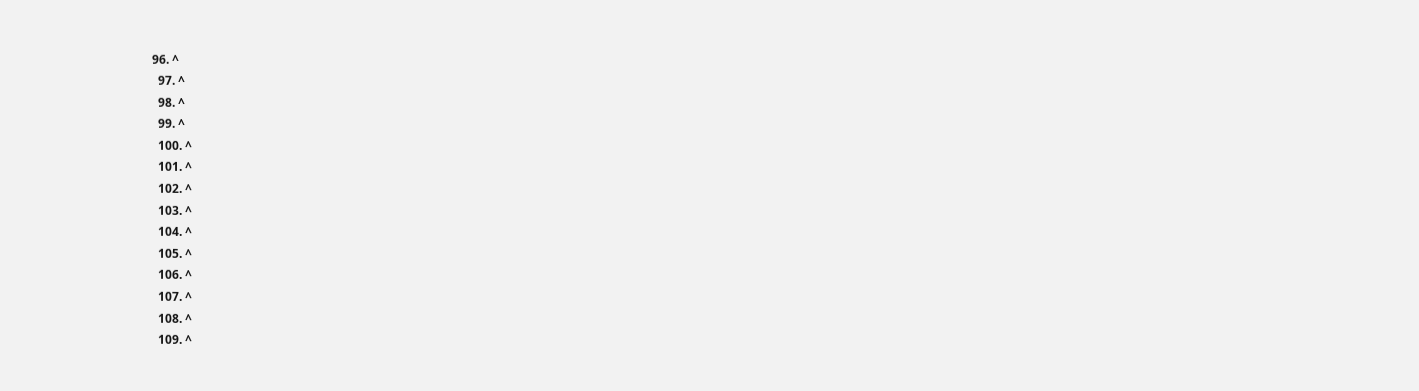96. ^
  97. ^
  98. ^
  99. ^
  100. ^
  101. ^
  102. ^
  103. ^
  104. ^
  105. ^
  106. ^
  107. ^
  108. ^
  109. ^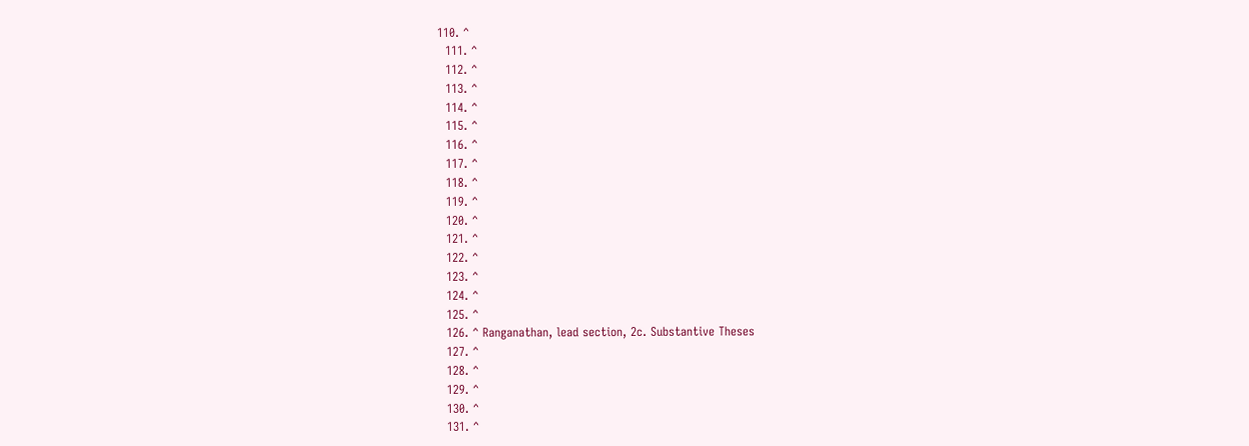110. ^
  111. ^
  112. ^
  113. ^
  114. ^
  115. ^
  116. ^
  117. ^
  118. ^
  119. ^
  120. ^
  121. ^
  122. ^
  123. ^
  124. ^
  125. ^
  126. ^ Ranganathan, lead section, 2c. Substantive Theses
  127. ^
  128. ^
  129. ^
  130. ^
  131. ^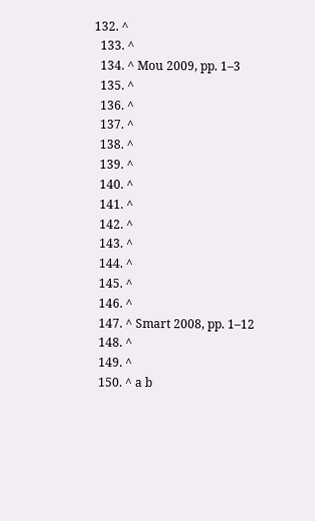132. ^
  133. ^
  134. ^ Mou 2009, pp. 1–3
  135. ^
  136. ^
  137. ^
  138. ^
  139. ^
  140. ^
  141. ^
  142. ^
  143. ^
  144. ^
  145. ^
  146. ^
  147. ^ Smart 2008, pp. 1–12
  148. ^
  149. ^
  150. ^ a b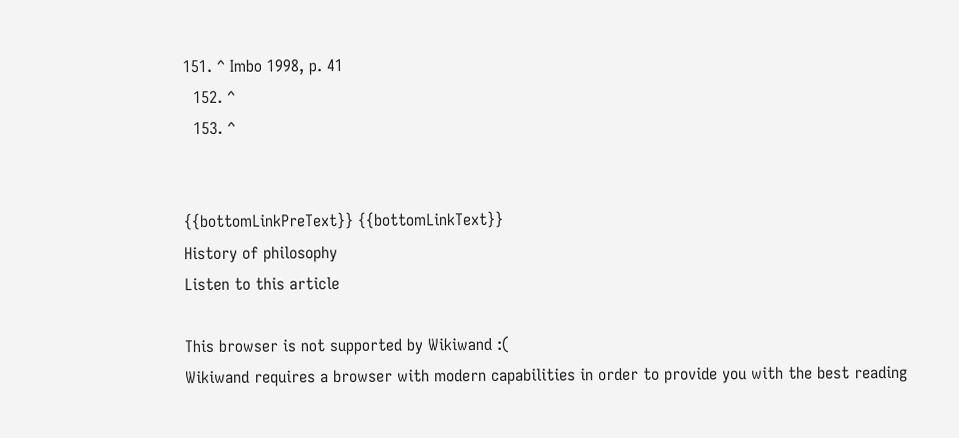151. ^ Imbo 1998, p. 41
  152. ^
  153. ^


{{bottomLinkPreText}} {{bottomLinkText}}
History of philosophy
Listen to this article

This browser is not supported by Wikiwand :(
Wikiwand requires a browser with modern capabilities in order to provide you with the best reading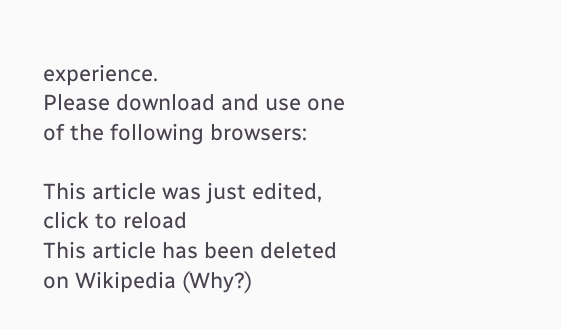experience.
Please download and use one of the following browsers:

This article was just edited, click to reload
This article has been deleted on Wikipedia (Why?)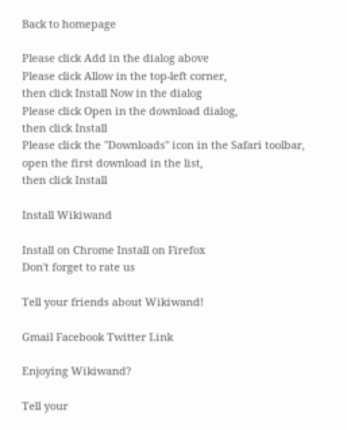Back to homepage

Please click Add in the dialog above
Please click Allow in the top-left corner,
then click Install Now in the dialog
Please click Open in the download dialog,
then click Install
Please click the "Downloads" icon in the Safari toolbar, open the first download in the list,
then click Install

Install Wikiwand

Install on Chrome Install on Firefox
Don't forget to rate us

Tell your friends about Wikiwand!

Gmail Facebook Twitter Link

Enjoying Wikiwand?

Tell your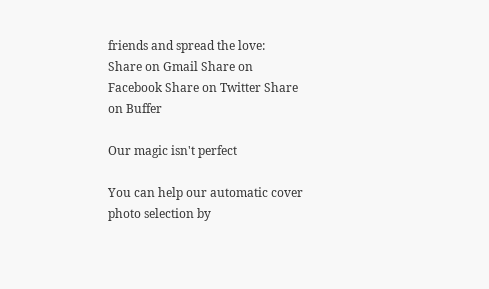friends and spread the love:
Share on Gmail Share on Facebook Share on Twitter Share on Buffer

Our magic isn't perfect

You can help our automatic cover photo selection by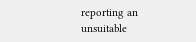reporting an unsuitable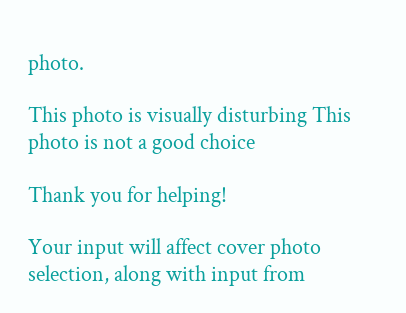photo.

This photo is visually disturbing This photo is not a good choice

Thank you for helping!

Your input will affect cover photo selection, along with input from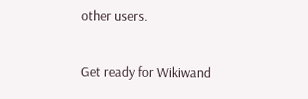other users.


Get ready for Wikiwand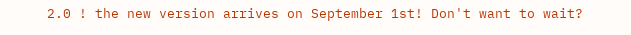2.0 ! the new version arrives on September 1st! Don't want to wait?